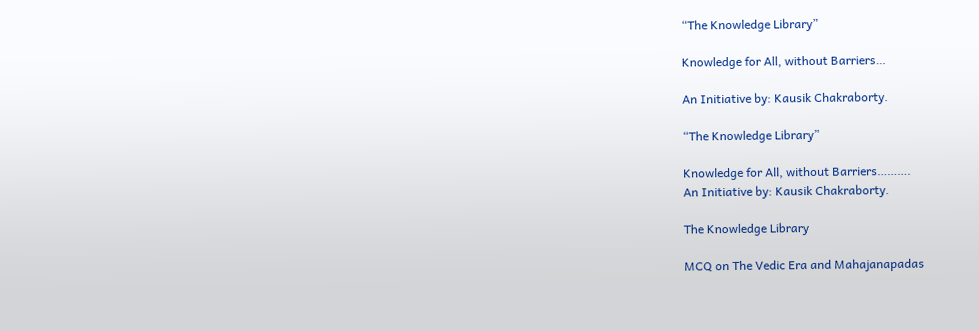“The Knowledge Library”

Knowledge for All, without Barriers…

An Initiative by: Kausik Chakraborty.

“The Knowledge Library”

Knowledge for All, without Barriers……….
An Initiative by: Kausik Chakraborty.

The Knowledge Library

MCQ on The Vedic Era and Mahajanapadas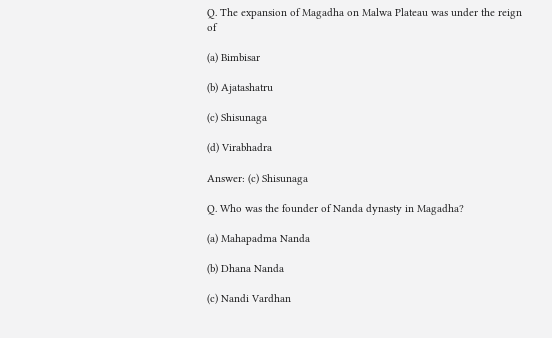Q. The expansion of Magadha on Malwa Plateau was under the reign of

(a) Bimbisar

(b) Ajatashatru

(c) Shisunaga

(d) Virabhadra

Answer: (c) Shisunaga

Q. Who was the founder of Nanda dynasty in Magadha?

(a) Mahapadma Nanda

(b) Dhana Nanda

(c) Nandi Vardhan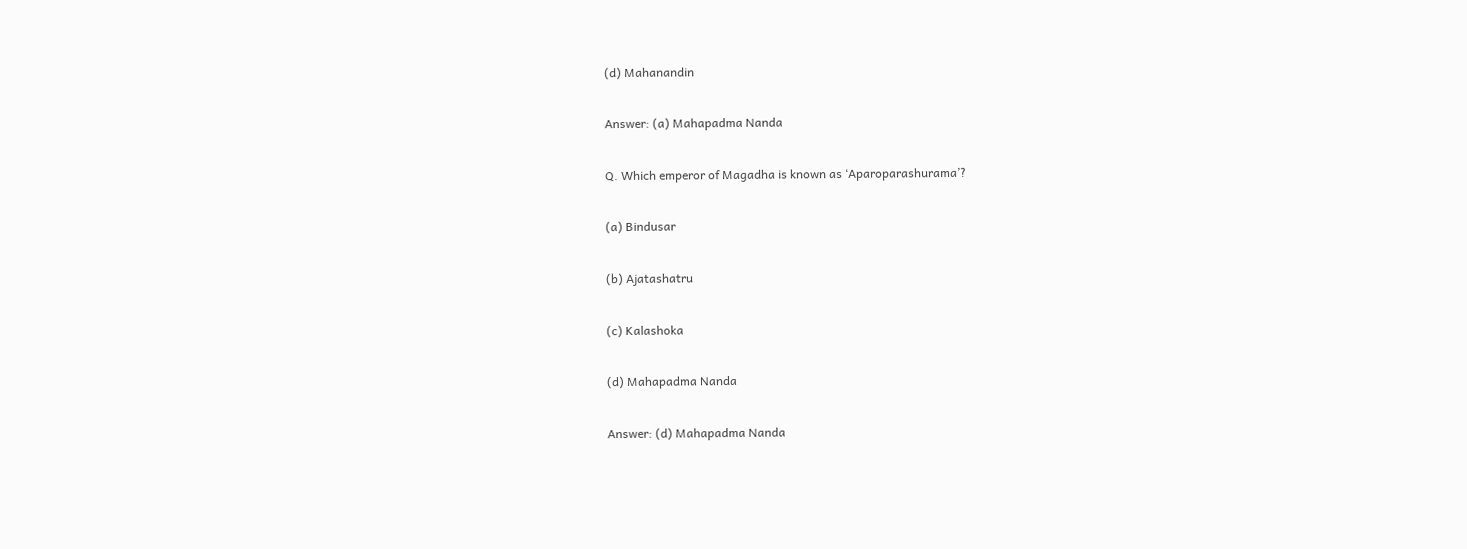(d) Mahanandin

Answer: (a) Mahapadma Nanda

Q. Which emperor of Magadha is known as ‘Aparoparashurama’?

(a) Bindusar

(b) Ajatashatru

(c) Kalashoka

(d) Mahapadma Nanda

Answer: (d) Mahapadma Nanda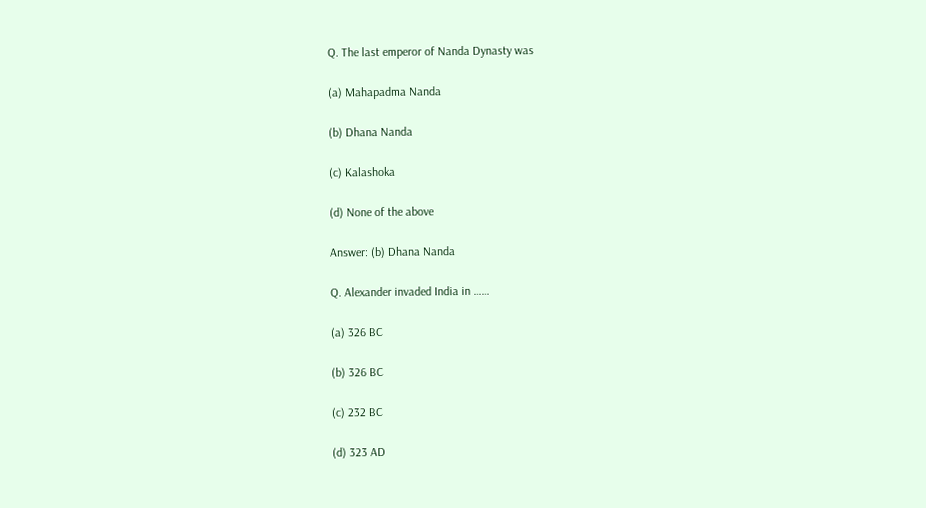Q. The last emperor of Nanda Dynasty was

(a) Mahapadma Nanda

(b) Dhana Nanda

(c) Kalashoka

(d) None of the above

Answer: (b) Dhana Nanda

Q. Alexander invaded India in ……

(a) 326 BC

(b) 326 BC

(c) 232 BC

(d) 323 AD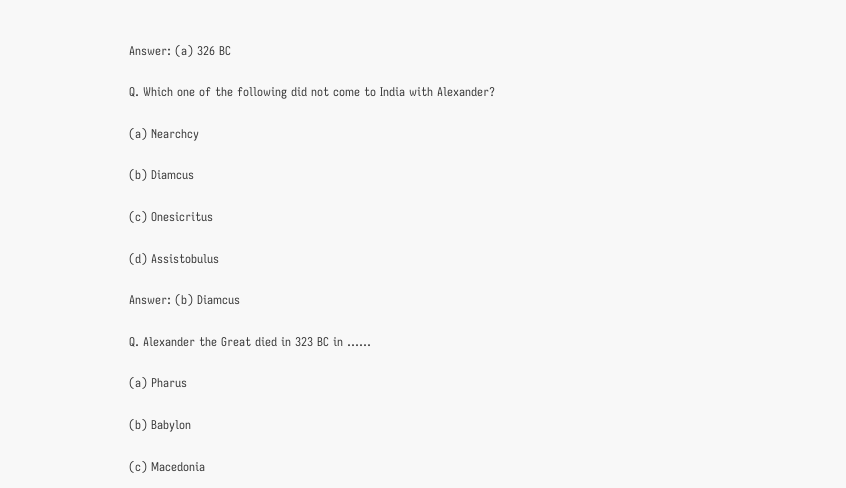Answer: (a) 326 BC

Q. Which one of the following did not come to India with Alexander?

(a) Nearchcy

(b) Diamcus

(c) Onesicritus

(d) Assistobulus

Answer: (b) Diamcus

Q. Alexander the Great died in 323 BC in ……

(a) Pharus

(b) Babylon

(c) Macedonia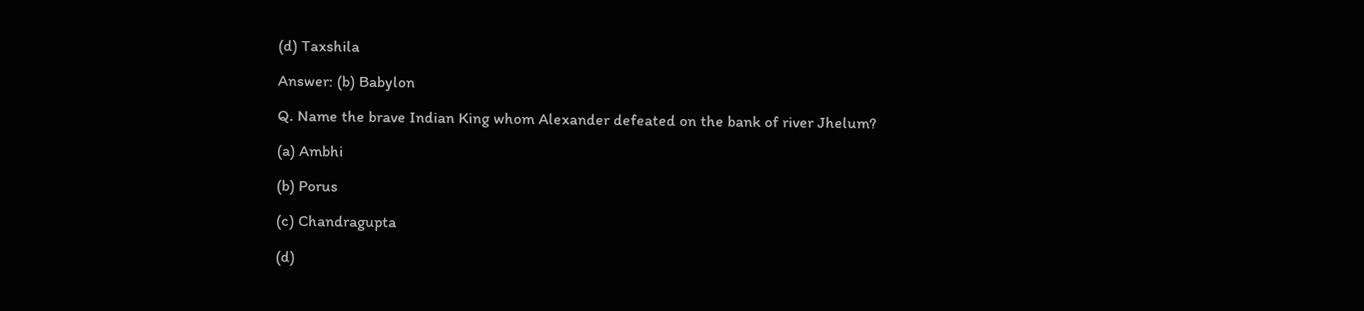(d) Taxshila

Answer: (b) Babylon

Q. Name the brave Indian King whom Alexander defeated on the bank of river Jhelum?

(a) Ambhi

(b) Porus

(c) Chandragupta

(d)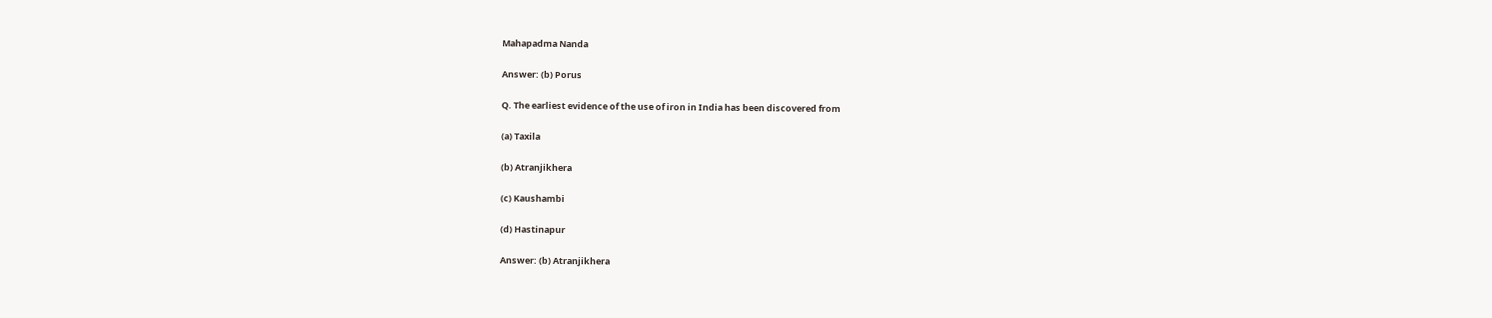Mahapadma Nanda

Answer: (b) Porus

Q. The earliest evidence of the use of iron in India has been discovered from

(a) Taxila

(b) Atranjikhera

(c) Kaushambi

(d) Hastinapur

Answer: (b) Atranjikhera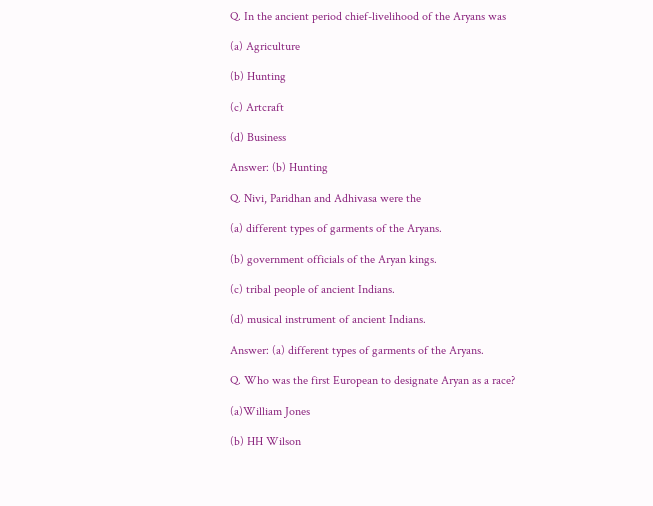Q. In the ancient period chief-livelihood of the Aryans was

(a) Agriculture

(b) Hunting

(c) Artcraft

(d) Business

Answer: (b) Hunting

Q. Nivi, Paridhan and Adhivasa were the

(a) different types of garments of the Aryans.

(b) government officials of the Aryan kings.

(c) tribal people of ancient Indians.

(d) musical instrument of ancient Indians.

Answer: (a) different types of garments of the Aryans.

Q. Who was the first European to designate Aryan as a race?

(a)William Jones

(b) HH Wilson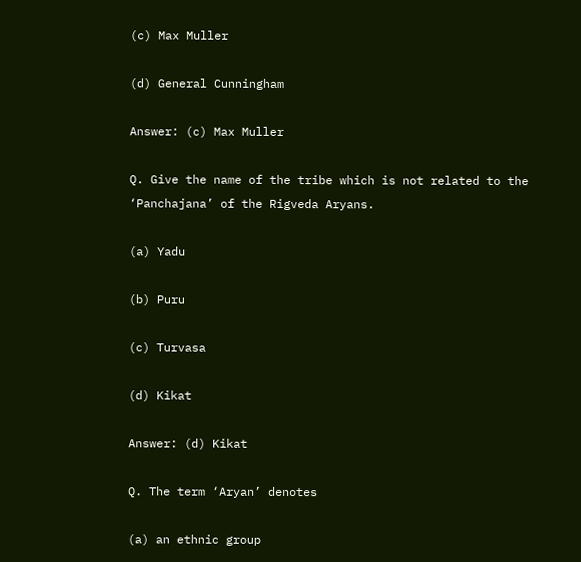(c) Max Muller

(d) General Cunningham

Answer: (c) Max Muller

Q. Give the name of the tribe which is not related to the ‘Panchajana’ of the Rigveda Aryans.

(a) Yadu

(b) Puru

(c) Turvasa

(d) Kikat

Answer: (d) Kikat

Q. The term ‘Aryan’ denotes

(a) an ethnic group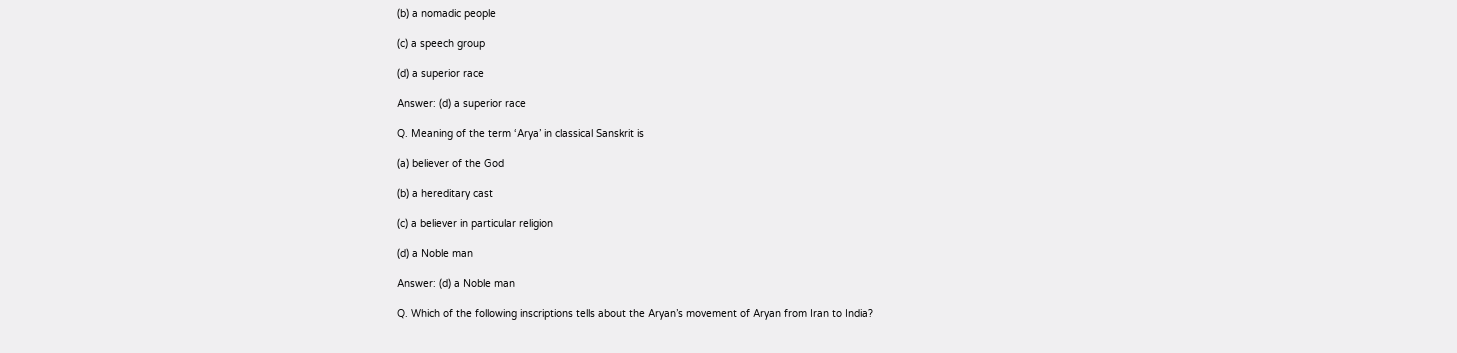(b) a nomadic people

(c) a speech group

(d) a superior race

Answer: (d) a superior race

Q. Meaning of the term ‘Arya’ in classical Sanskrit is

(a) believer of the God

(b) a hereditary cast

(c) a believer in particular religion

(d) a Noble man

Answer: (d) a Noble man

Q. Which of the following inscriptions tells about the Aryan’s movement of Aryan from Iran to India?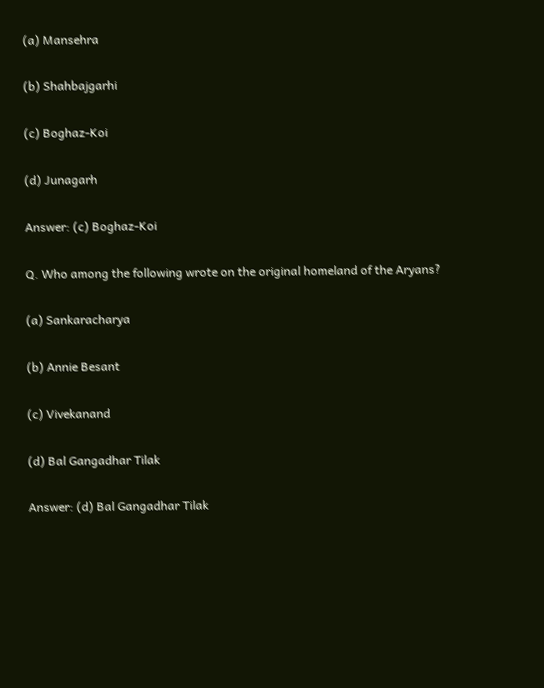(a) Mansehra

(b) Shahbajgarhi

(c) Boghaz-Koi

(d) Junagarh

Answer: (c) Boghaz-Koi

Q. Who among the following wrote on the original homeland of the Aryans?

(a) Sankaracharya

(b) Annie Besant

(c) Vivekanand

(d) Bal Gangadhar Tilak

Answer: (d) Bal Gangadhar Tilak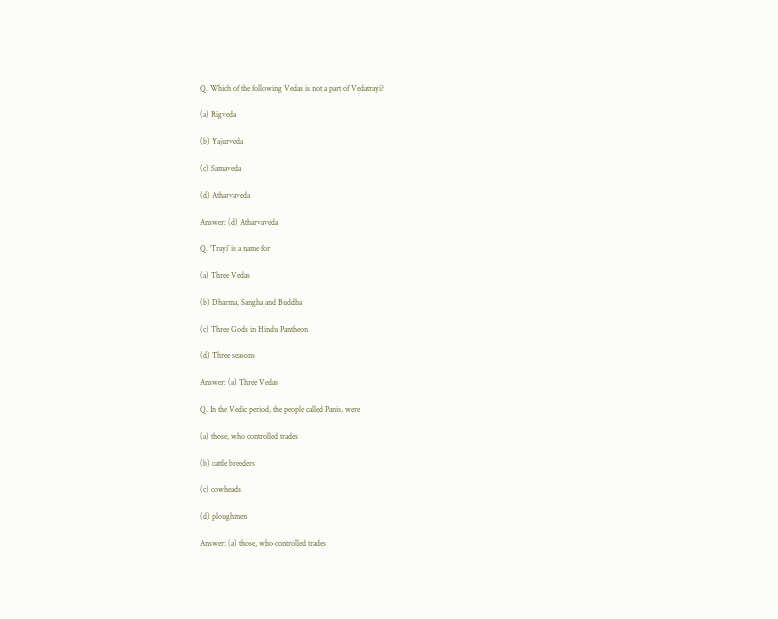Q. Which of the following Vedas is not a part of Vedatrayi?

(a) Rigveda

(b) Yajurveda

(c) Samaveda

(d) Atharvaveda

Answer: (d) Atharvaveda

Q. ‘Trayi’ is a name for

(a) Three Vedas

(b) Dharma, Sangha and Buddha

(c) Three Gods in Hindu Pantheon

(d) Three seasons

Answer: (a) Three Vedas

Q. In the Vedic period, the people called Panis, were

(a) those, who controlled trades

(b) cattle breeders

(c) cowheads

(d) ploughmen

Answer: (a) those, who controlled trades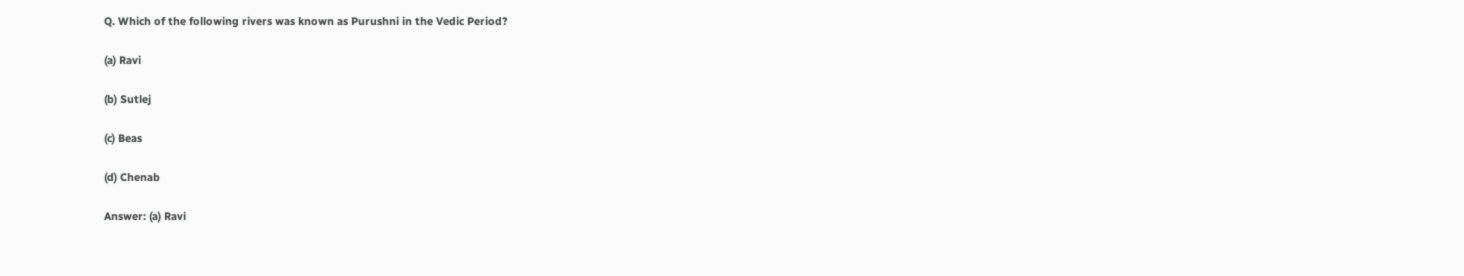Q. Which of the following rivers was known as Purushni in the Vedic Period?

(a) Ravi

(b) Sutlej

(c) Beas

(d) Chenab

Answer: (a) Ravi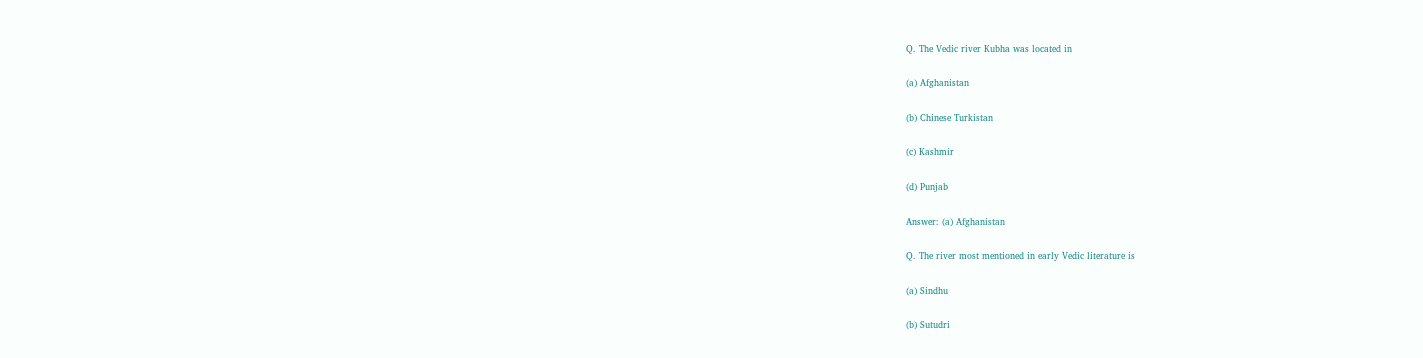Q. The Vedic river Kubha was located in

(a) Afghanistan

(b) Chinese Turkistan

(c) Kashmir

(d) Punjab

Answer: (a) Afghanistan

Q. The river most mentioned in early Vedic literature is

(a) Sindhu

(b) Sutudri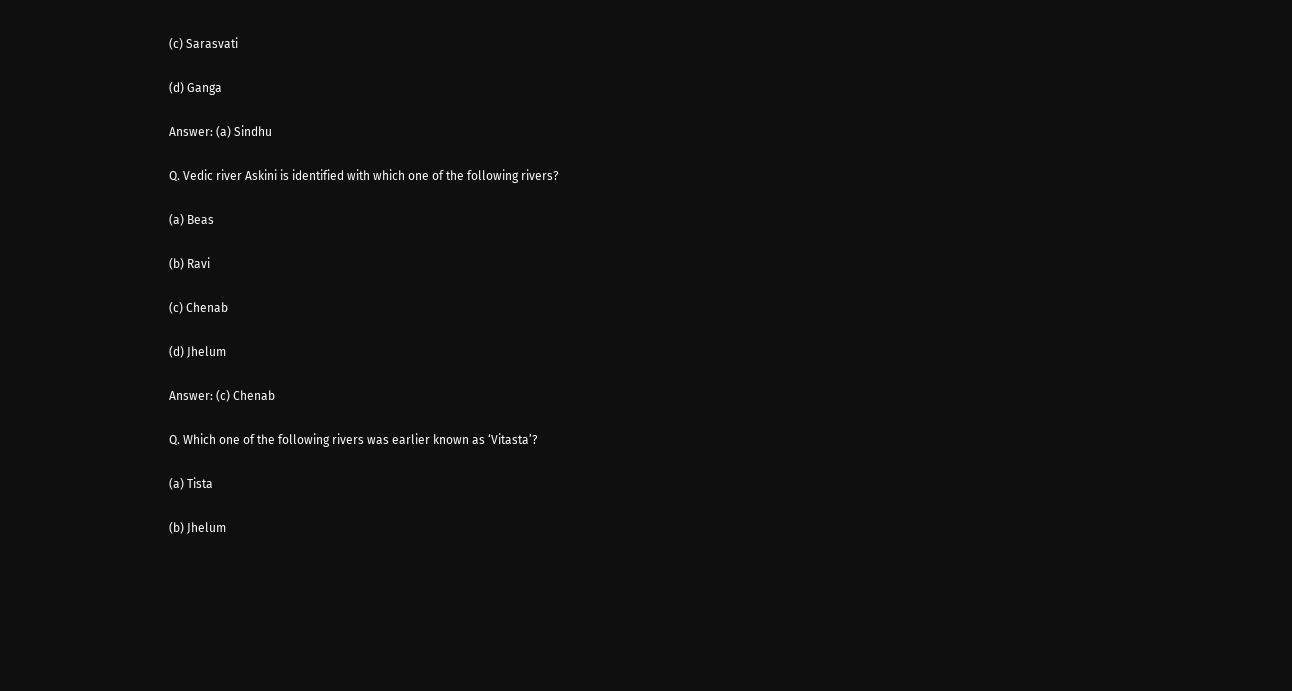(c) Sarasvati

(d) Ganga

Answer: (a) Sindhu

Q. Vedic river Askini is identified with which one of the following rivers?

(a) Beas

(b) Ravi

(c) Chenab

(d) Jhelum

Answer: (c) Chenab

Q. Which one of the following rivers was earlier known as ‘Vitasta’?

(a) Tista

(b) Jhelum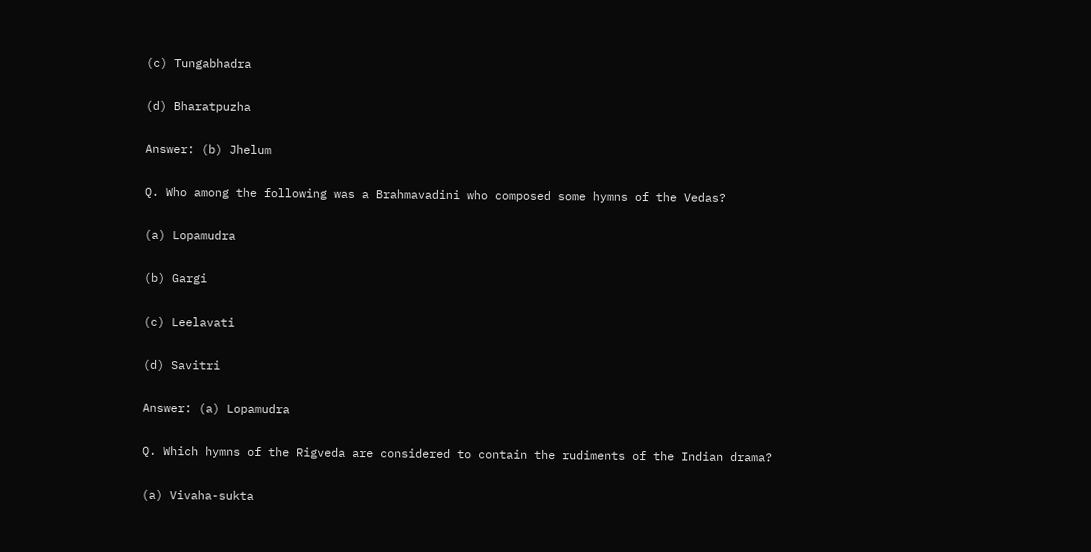(c) Tungabhadra

(d) Bharatpuzha

Answer: (b) Jhelum

Q. Who among the following was a Brahmavadini who composed some hymns of the Vedas?

(a) Lopamudra

(b) Gargi

(c) Leelavati

(d) Savitri

Answer: (a) Lopamudra

Q. Which hymns of the Rigveda are considered to contain the rudiments of the Indian drama?

(a) Vivaha-sukta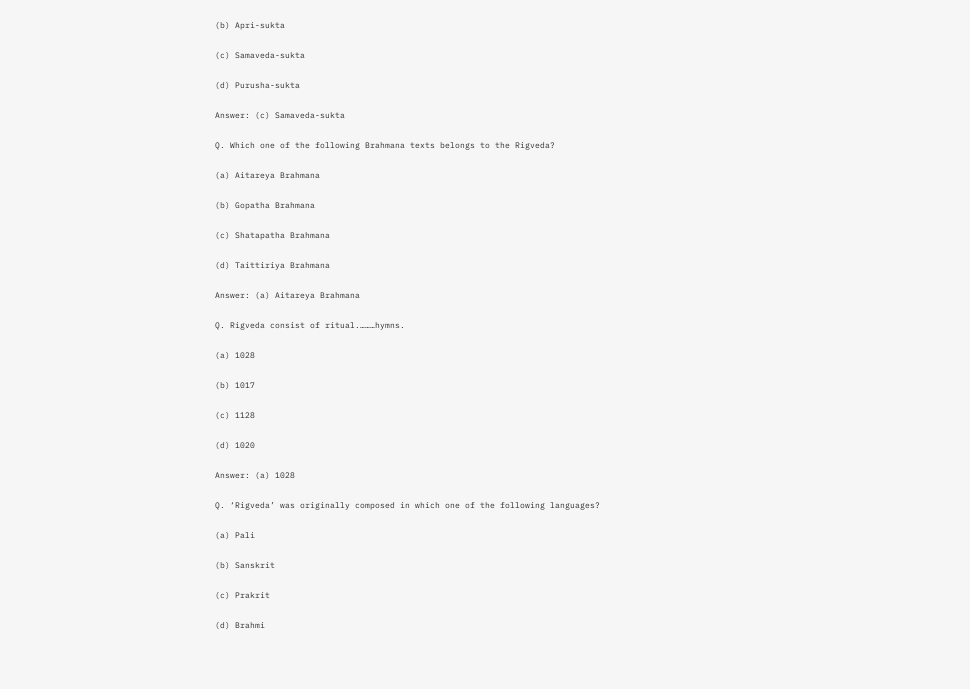(b) Apri-sukta

(c) Samaveda-sukta

(d) Purusha-sukta

Answer: (c) Samaveda-sukta

Q. Which one of the following Brahmana texts belongs to the Rigveda?

(a) Aitareya Brahmana

(b) Gopatha Brahmana

(c) Shatapatha Brahmana

(d) Taittiriya Brahmana

Answer: (a) Aitareya Brahmana

Q. Rigveda consist of ritual.………hymns.

(a) 1028

(b) 1017

(c) 1128

(d) 1020

Answer: (a) 1028

Q. ‘Rigveda’ was originally composed in which one of the following languages?

(a) Pali

(b) Sanskrit

(c) Prakrit

(d) Brahmi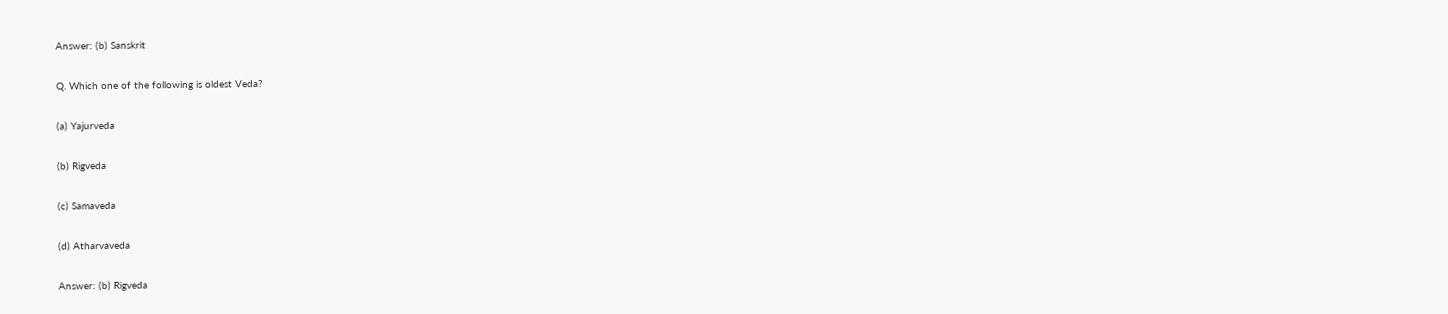Answer: (b) Sanskrit

Q. Which one of the following is oldest Veda?

(a) Yajurveda

(b) Rigveda

(c) Samaveda

(d) Atharvaveda

Answer: (b) Rigveda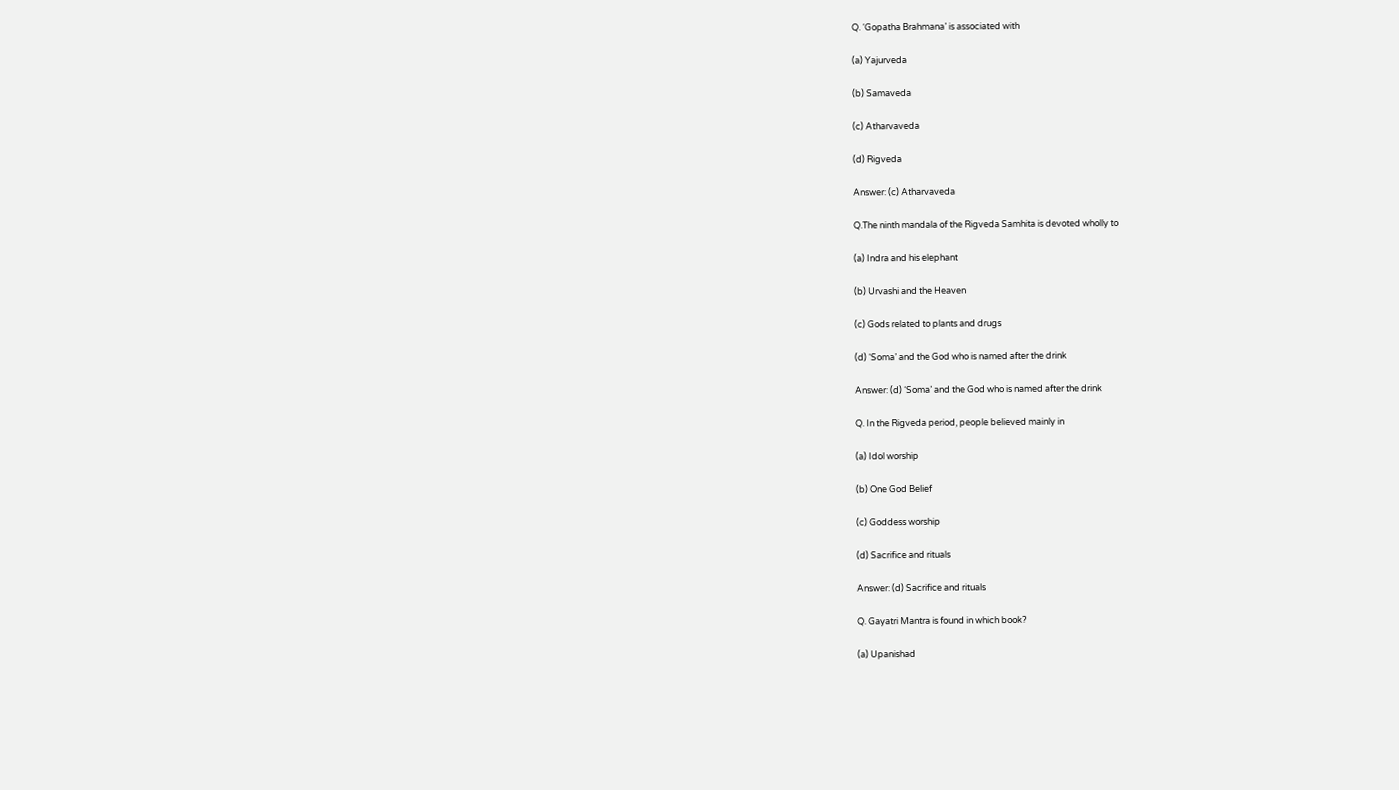Q. ‘Gopatha Brahmana’ is associated with

(a) Yajurveda

(b) Samaveda

(c) Atharvaveda

(d) Rigveda

Answer: (c) Atharvaveda

Q.The ninth mandala of the Rigveda Samhita is devoted wholly to

(a) Indra and his elephant

(b) Urvashi and the Heaven

(c) Gods related to plants and drugs

(d) ‘Soma’ and the God who is named after the drink

Answer: (d) ‘Soma’ and the God who is named after the drink

Q. In the Rigveda period, people believed mainly in

(a) Idol worship

(b) One God Belief

(c) Goddess worship

(d) Sacrifice and rituals

Answer: (d) Sacrifice and rituals

Q. Gayatri Mantra is found in which book?

(a) Upanishad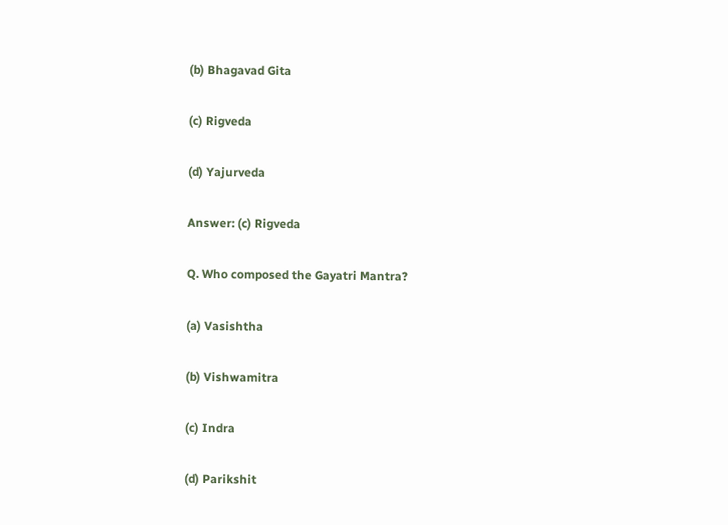(b) Bhagavad Gita

(c) Rigveda

(d) Yajurveda

Answer: (c) Rigveda

Q. Who composed the Gayatri Mantra?

(a) Vasishtha

(b) Vishwamitra

(c) Indra

(d) Parikshit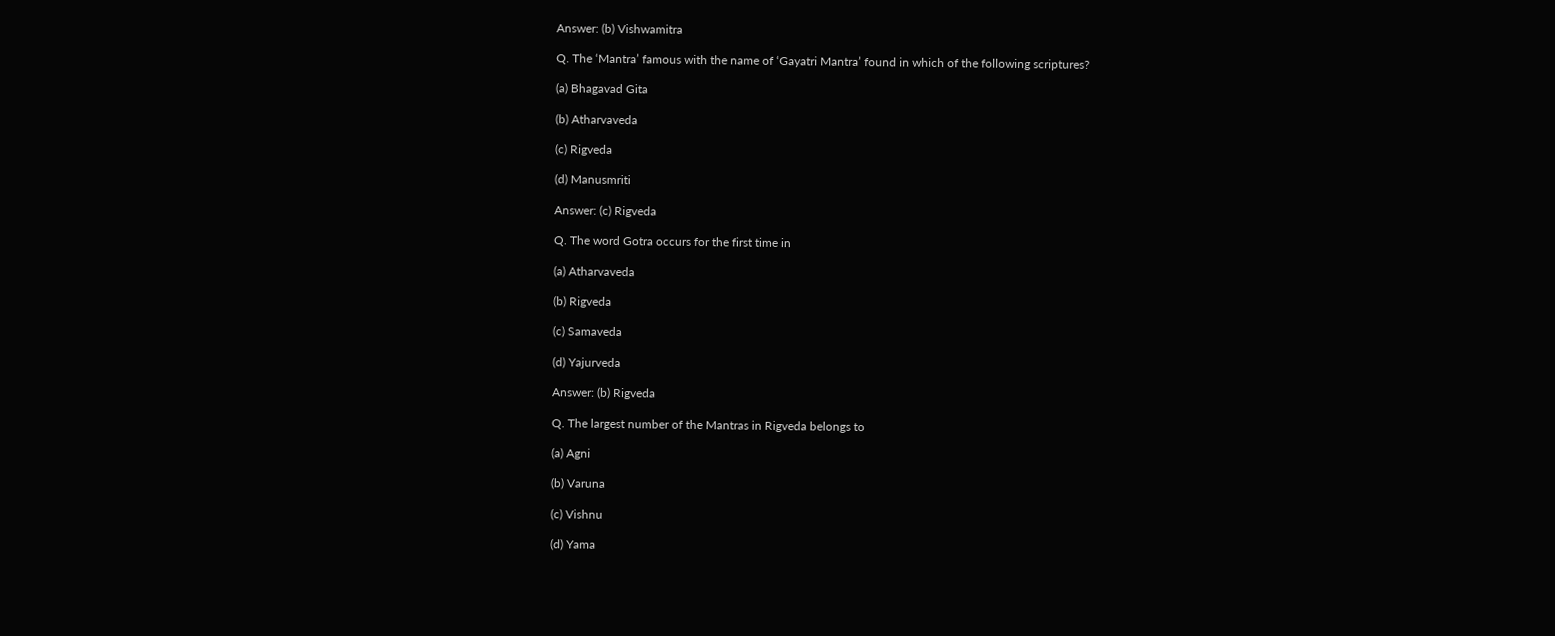Answer: (b) Vishwamitra

Q. The ‘Mantra’ famous with the name of ‘Gayatri Mantra’ found in which of the following scriptures?

(a) Bhagavad Gita

(b) Atharvaveda

(c) Rigveda

(d) Manusmriti

Answer: (c) Rigveda

Q. The word Gotra occurs for the first time in

(a) Atharvaveda

(b) Rigveda

(c) Samaveda

(d) Yajurveda

Answer: (b) Rigveda

Q. The largest number of the Mantras in Rigveda belongs to

(a) Agni

(b) Varuna

(c) Vishnu

(d) Yama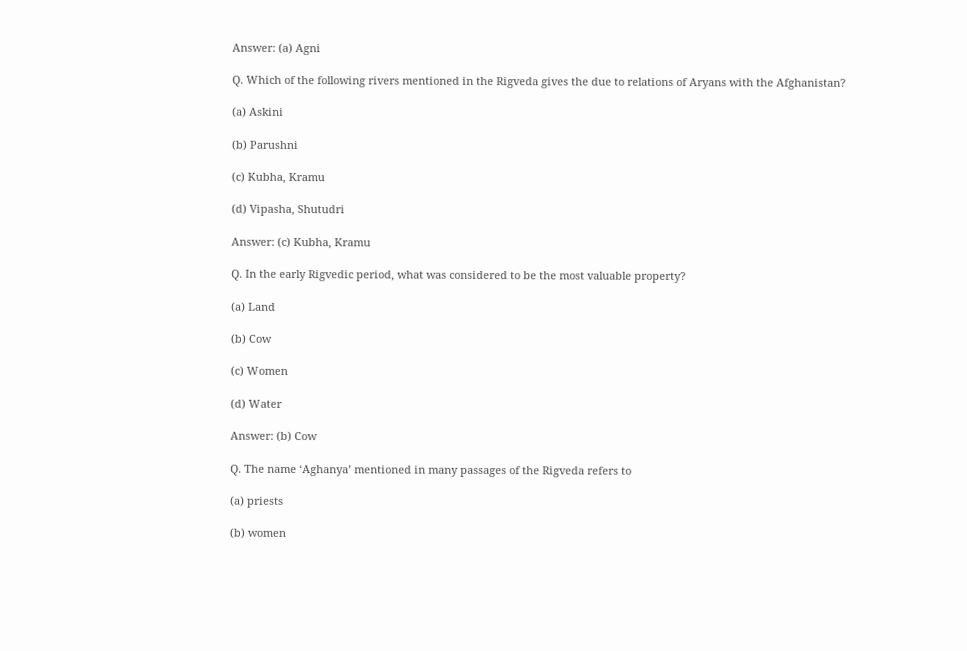Answer: (a) Agni

Q. Which of the following rivers mentioned in the Rigveda gives the due to relations of Aryans with the Afghanistan?

(a) Askini

(b) Parushni

(c) Kubha, Kramu

(d) Vipasha, Shutudri

Answer: (c) Kubha, Kramu

Q. In the early Rigvedic period, what was considered to be the most valuable property?

(a) Land

(b) Cow

(c) Women

(d) Water

Answer: (b) Cow

Q. The name ‘Aghanya’ mentioned in many passages of the Rigveda refers to

(a) priests

(b) women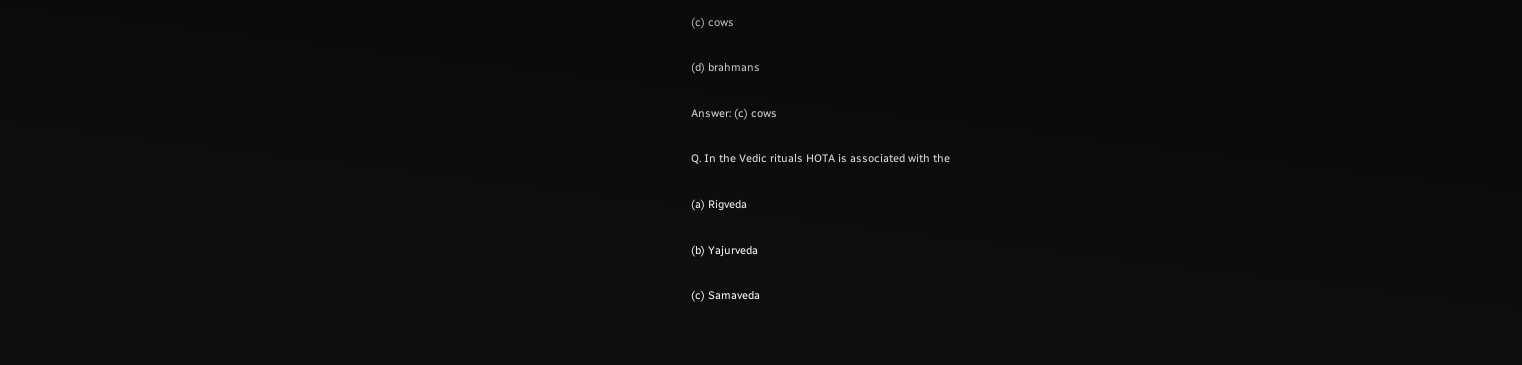(c) cows

(d) brahmans

Answer: (c) cows

Q. In the Vedic rituals HOTA is associated with the

(a) Rigveda

(b) Yajurveda

(c) Samaveda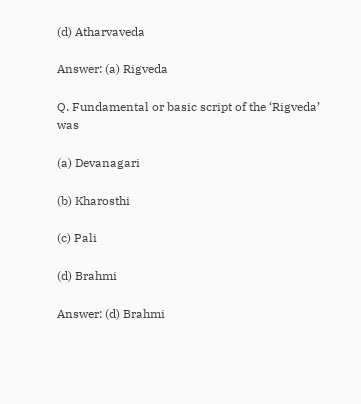(d) Atharvaveda

Answer: (a) Rigveda

Q. Fundamental or basic script of the ‘Rigveda’ was

(a) Devanagari

(b) Kharosthi

(c) Pali

(d) Brahmi

Answer: (d) Brahmi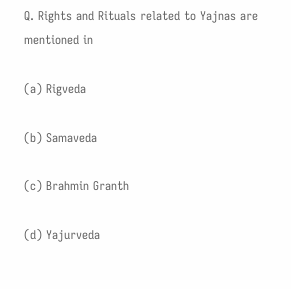Q. Rights and Rituals related to Yajnas are mentioned in

(a) Rigveda

(b) Samaveda

(c) Brahmin Granth

(d) Yajurveda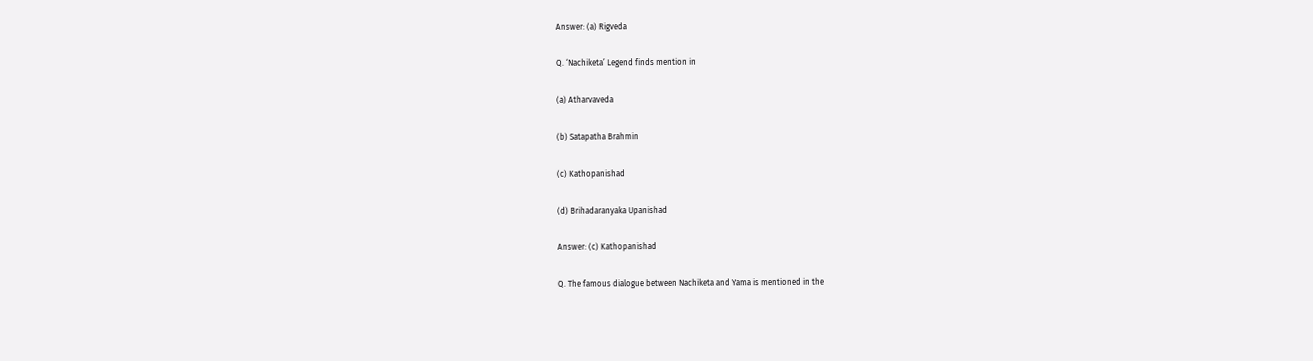Answer: (a) Rigveda

Q. ‘Nachiketa’ Legend finds mention in

(a) Atharvaveda

(b) Satapatha Brahmin

(c) Kathopanishad

(d) Brihadaranyaka Upanishad

Answer: (c) Kathopanishad

Q. The famous dialogue between Nachiketa and Yama is mentioned in the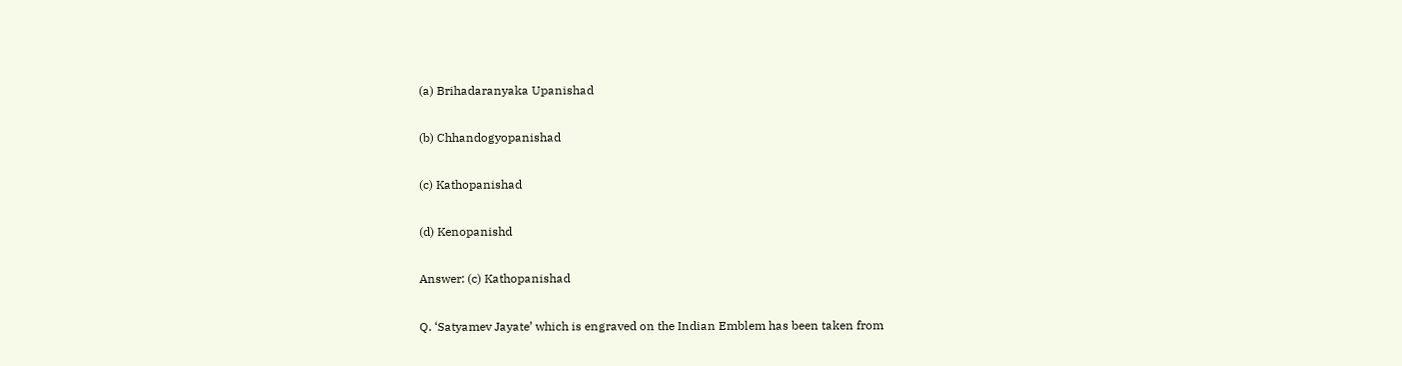(a) Brihadaranyaka Upanishad

(b) Chhandogyopanishad

(c) Kathopanishad

(d) Kenopanishd

Answer: (c) Kathopanishad

Q. ‘Satyamev Jayate’ which is engraved on the Indian Emblem has been taken from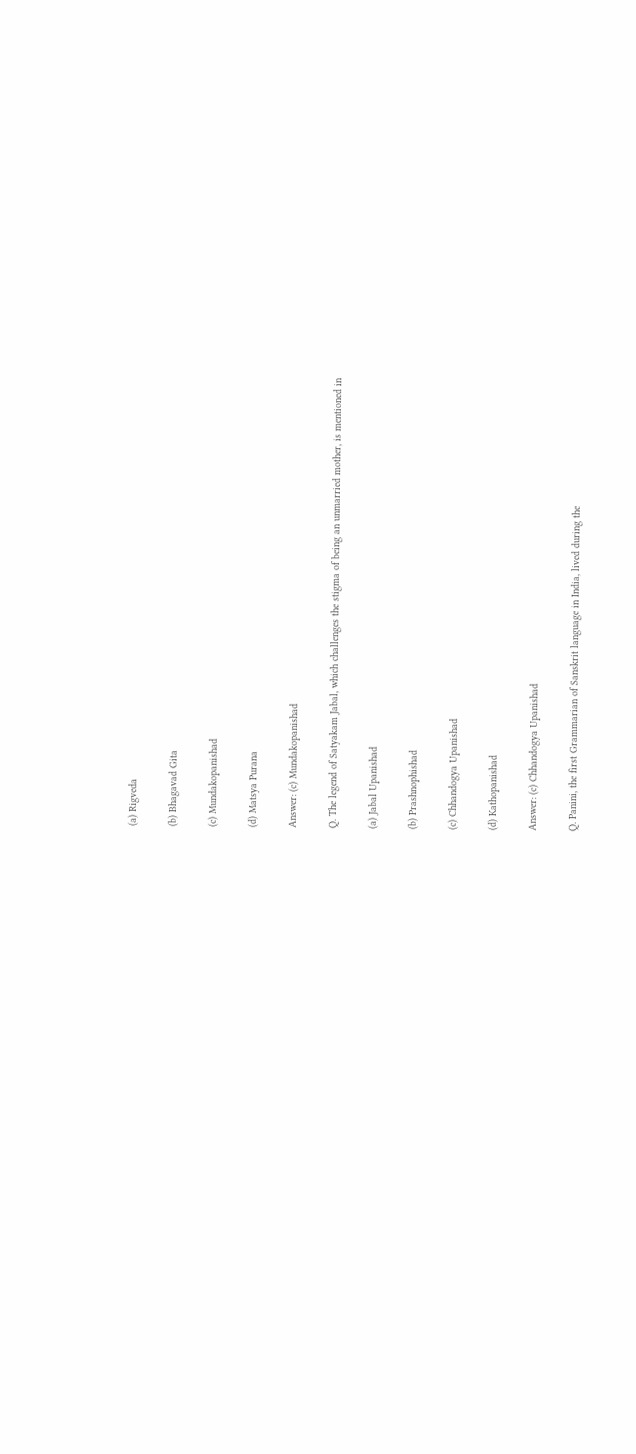(a) Rigveda

(b) Bhagavad Gita

(c) Mundakopanishad

(d) Matsya Purana

Answer: (c) Mundakopanishad

Q. The legend of Satyakam Jabal, which challenges the stigma of being an unmarried mother, is mentioned in

(a) Jabal Upanishad

(b) Prashnophishad

(c) Chhandogya Upanishad

(d) Kathopanishad

Answer: (c) Chhandogya Upanishad

Q. Panini, the first Grammarian of Sanskrit language in India, lived during the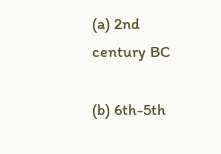(a) 2nd century BC

(b) 6th-5th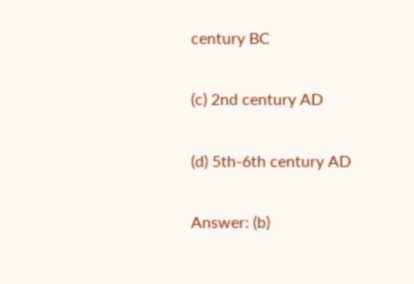century BC

(c) 2nd century AD

(d) 5th-6th century AD

Answer: (b)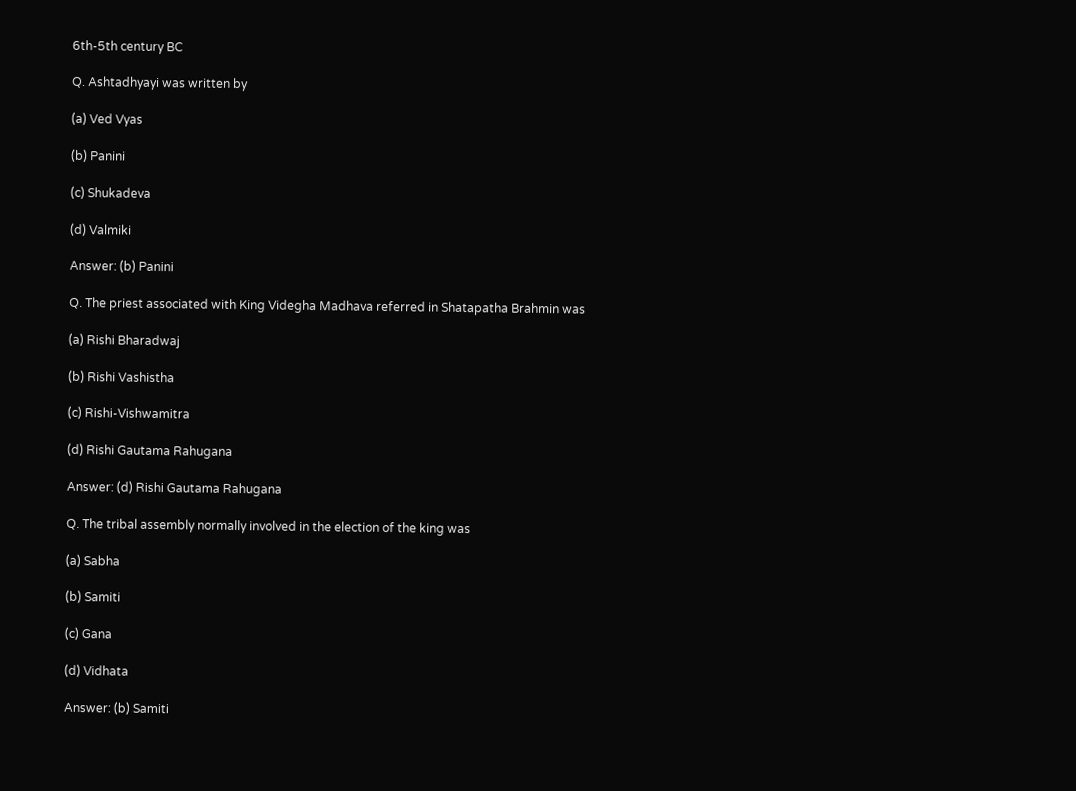6th-5th century BC

Q. Ashtadhyayi was written by

(a) Ved Vyas

(b) Panini

(c) Shukadeva

(d) Valmiki

Answer: (b) Panini

Q. The priest associated with King Videgha Madhava referred in Shatapatha Brahmin was

(a) Rishi Bharadwaj

(b) Rishi Vashistha

(c) Rishi-Vishwamitra

(d) Rishi Gautama Rahugana

Answer: (d) Rishi Gautama Rahugana

Q. The tribal assembly normally involved in the election of the king was

(a) Sabha

(b) Samiti

(c) Gana

(d) Vidhata

Answer: (b) Samiti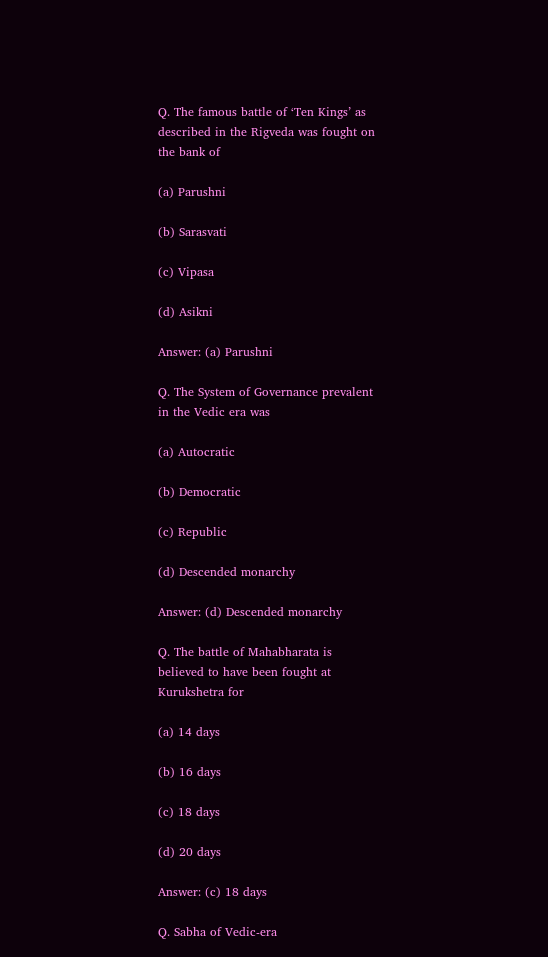Q. The famous battle of ‘Ten Kings’ as described in the Rigveda was fought on the bank of

(a) Parushni

(b) Sarasvati

(c) Vipasa

(d) Asikni

Answer: (a) Parushni

Q. The System of Governance prevalent in the Vedic era was

(a) Autocratic

(b) Democratic

(c) Republic

(d) Descended monarchy

Answer: (d) Descended monarchy

Q. The battle of Mahabharata is believed to have been fought at Kurukshetra for

(a) 14 days

(b) 16 days

(c) 18 days

(d) 20 days

Answer: (c) 18 days

Q. Sabha of Vedic-era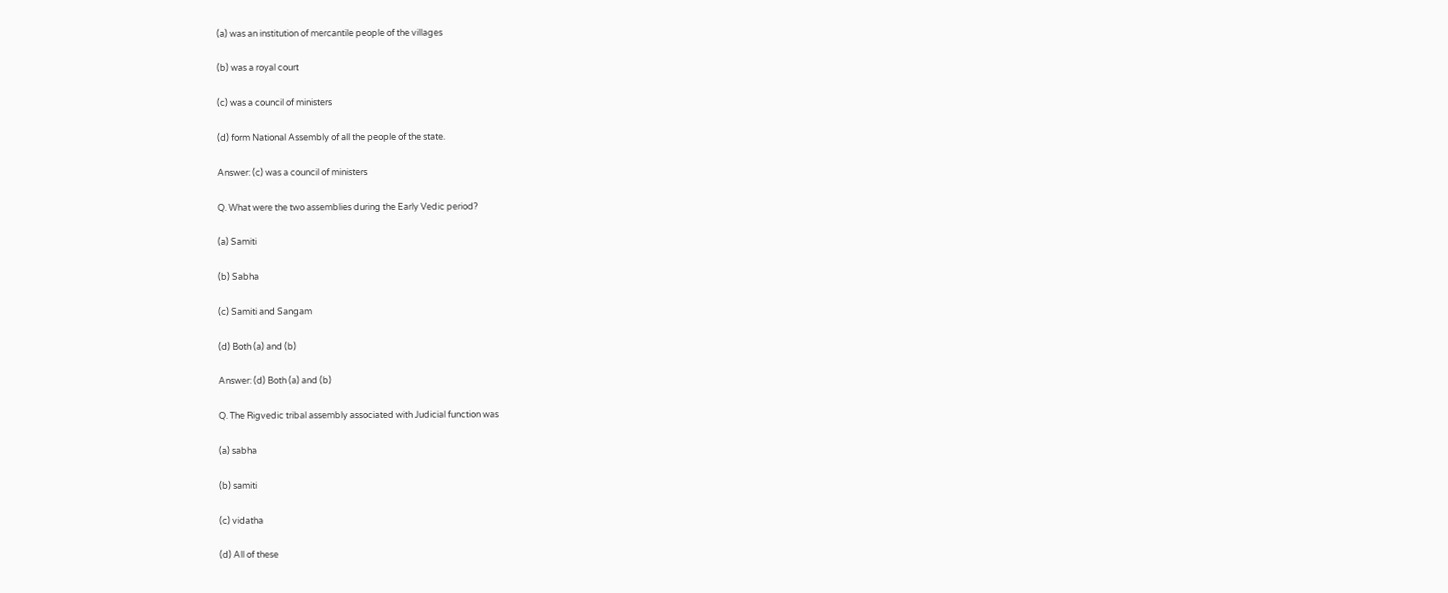(a) was an institution of mercantile people of the villages

(b) was a royal court

(c) was a council of ministers

(d) form National Assembly of all the people of the state.

Answer: (c) was a council of ministers

Q. What were the two assemblies during the Early Vedic period?

(a) Samiti

(b) Sabha

(c) Samiti and Sangam

(d) Both (a) and (b)

Answer: (d) Both (a) and (b)

Q. The Rigvedic tribal assembly associated with Judicial function was

(a) sabha

(b) samiti

(c) vidatha

(d) All of these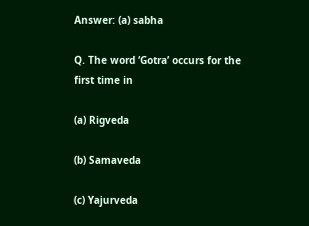Answer: (a) sabha

Q. The word ‘Gotra’ occurs for the first time in

(a) Rigveda

(b) Samaveda

(c) Yajurveda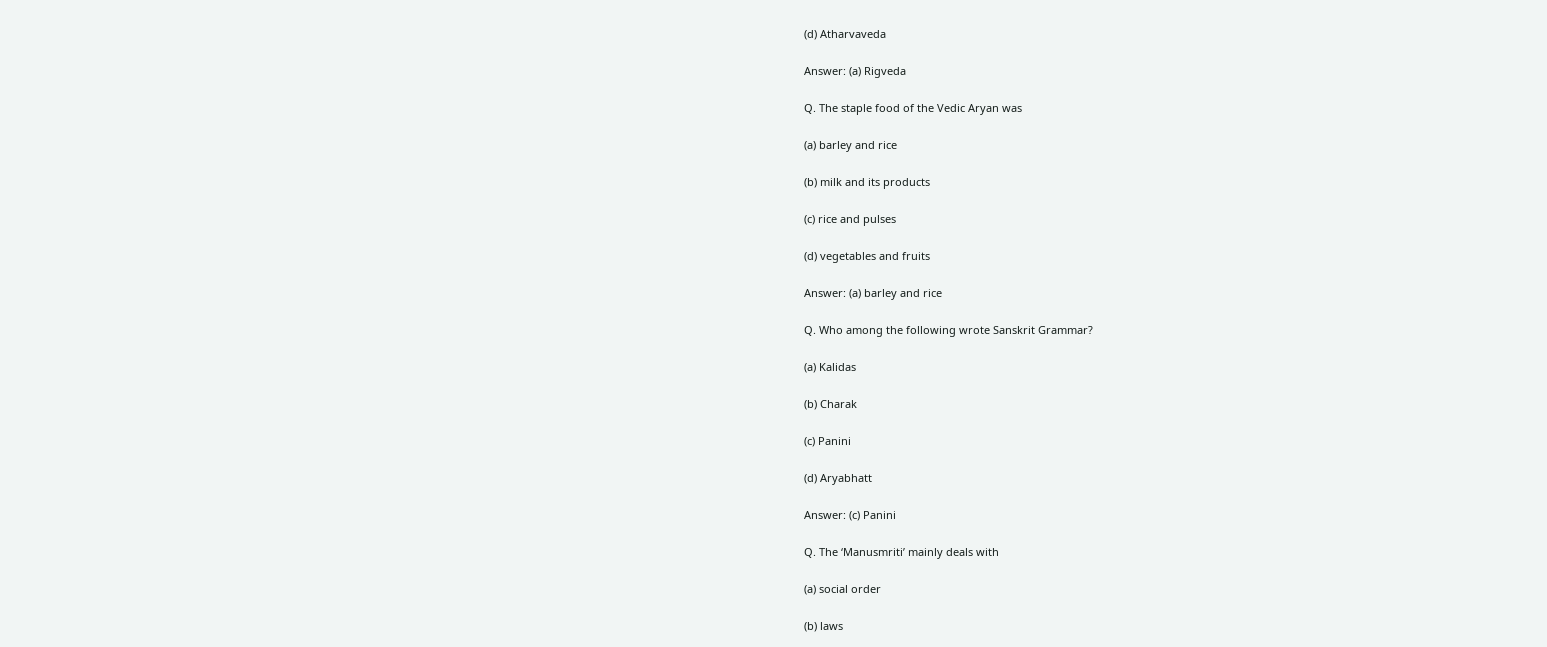(d) Atharvaveda

Answer: (a) Rigveda

Q. The staple food of the Vedic Aryan was

(a) barley and rice

(b) milk and its products

(c) rice and pulses

(d) vegetables and fruits

Answer: (a) barley and rice

Q. Who among the following wrote Sanskrit Grammar?

(a) Kalidas

(b) Charak

(c) Panini

(d) Aryabhatt

Answer: (c) Panini

Q. The ‘Manusmriti’ mainly deals with

(a) social order

(b) laws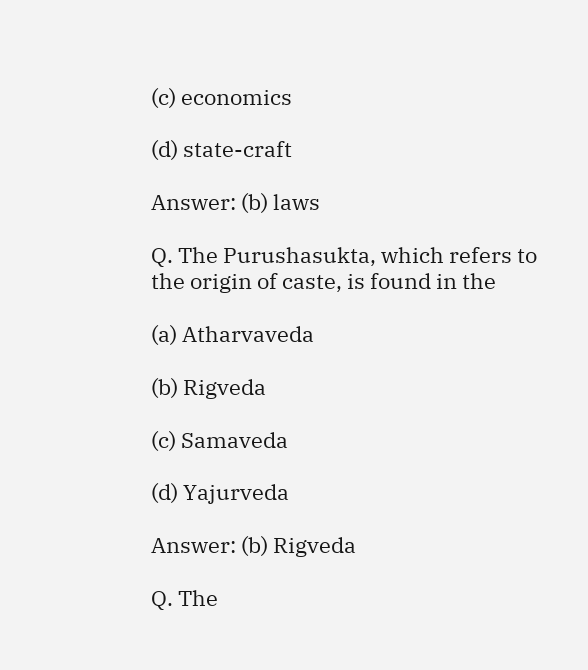(c) economics

(d) state-craft

Answer: (b) laws

Q. The Purushasukta, which refers to the origin of caste, is found in the

(a) Atharvaveda

(b) Rigveda

(c) Samaveda

(d) Yajurveda

Answer: (b) Rigveda

Q. The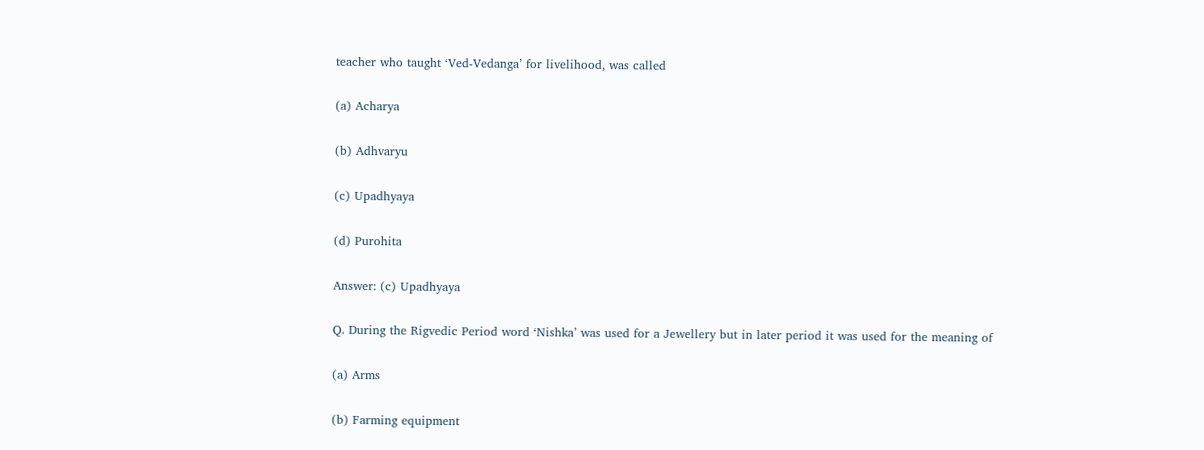teacher who taught ‘Ved-Vedanga’ for livelihood, was called

(a) Acharya

(b) Adhvaryu

(c) Upadhyaya

(d) Purohita

Answer: (c) Upadhyaya

Q. During the Rigvedic Period word ‘Nishka’ was used for a Jewellery but in later period it was used for the meaning of

(a) Arms

(b) Farming equipment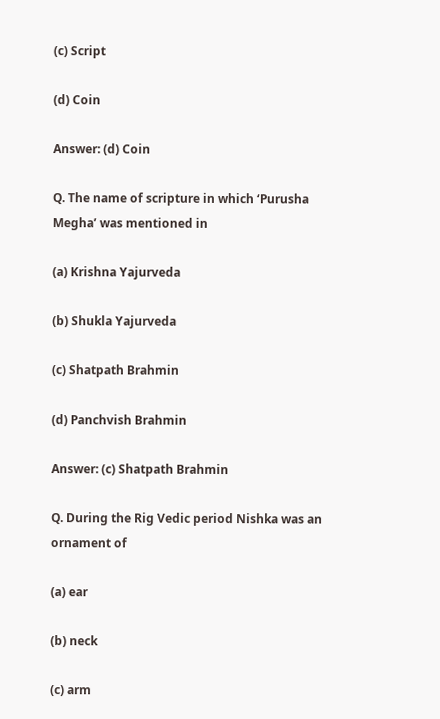(c) Script

(d) Coin

Answer: (d) Coin

Q. The name of scripture in which ‘Purusha Megha’ was mentioned in

(a) Krishna Yajurveda

(b) Shukla Yajurveda

(c) Shatpath Brahmin

(d) Panchvish Brahmin

Answer: (c) Shatpath Brahmin

Q. During the Rig Vedic period Nishka was an ornament of

(a) ear

(b) neck

(c) arm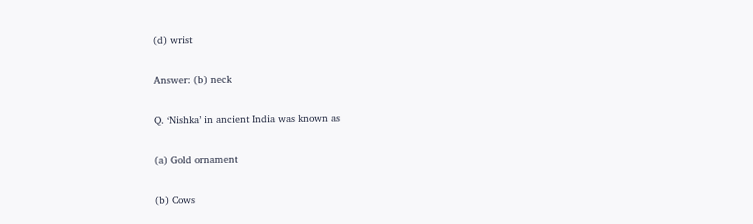(d) wrist

Answer: (b) neck

Q. ‘Nishka’ in ancient India was known as

(a) Gold ornament

(b) Cows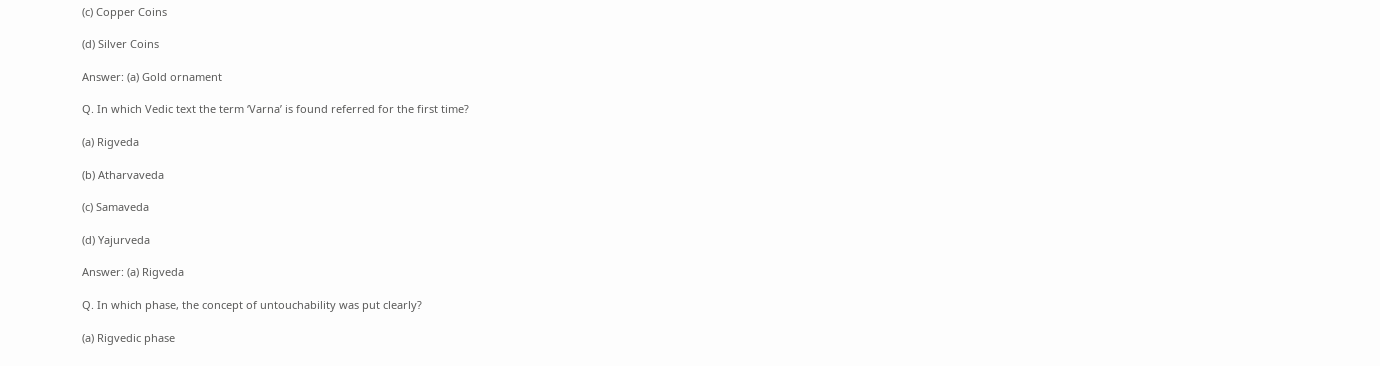(c) Copper Coins

(d) Silver Coins

Answer: (a) Gold ornament

Q. In which Vedic text the term ‘Varna’ is found referred for the first time?

(a) Rigveda

(b) Atharvaveda

(c) Samaveda

(d) Yajurveda

Answer: (a) Rigveda

Q. In which phase, the concept of untouchability was put clearly?

(a) Rigvedic phase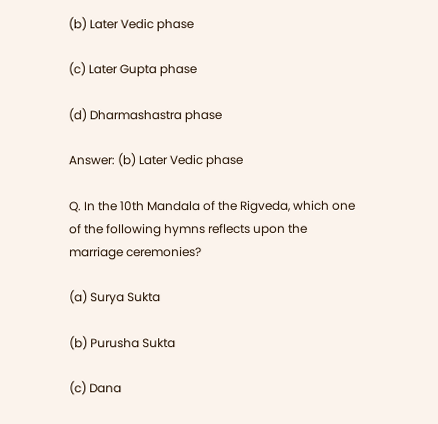(b) Later Vedic phase

(c) Later Gupta phase

(d) Dharmashastra phase

Answer: (b) Later Vedic phase

Q. In the 10th Mandala of the Rigveda, which one of the following hymns reflects upon the marriage ceremonies?

(a) Surya Sukta

(b) Purusha Sukta

(c) Dana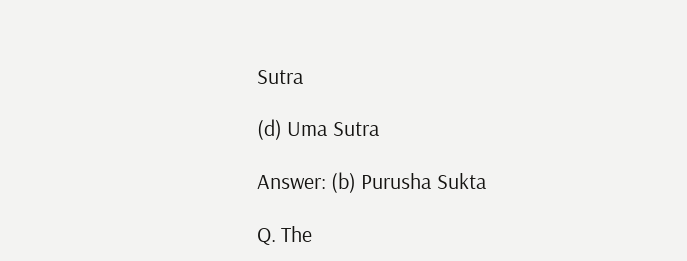Sutra

(d) Uma Sutra

Answer: (b) Purusha Sukta

Q. The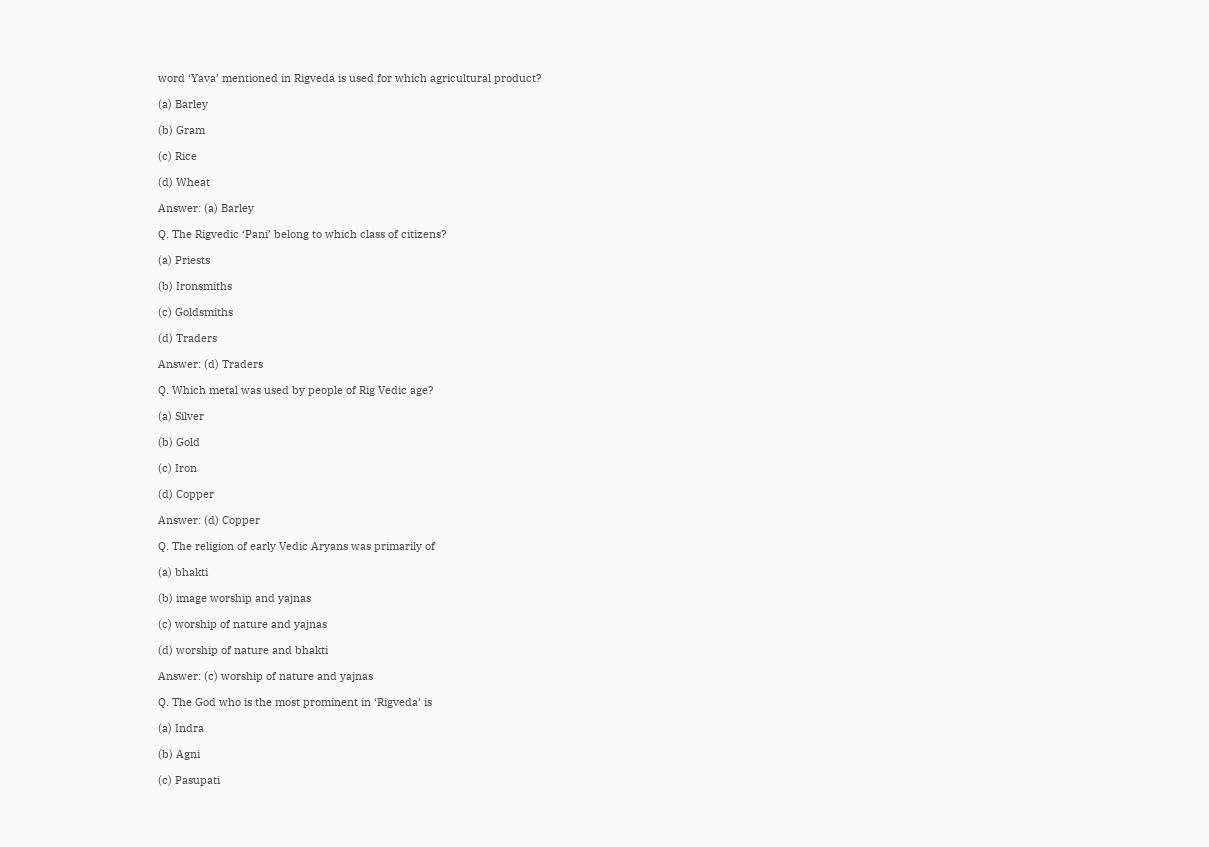word ‘Yava’ mentioned in Rigveda is used for which agricultural product?

(a) Barley

(b) Gram

(c) Rice

(d) Wheat

Answer: (a) Barley

Q. The Rigvedic ‘Pani’ belong to which class of citizens?

(a) Priests

(b) Ironsmiths

(c) Goldsmiths

(d) Traders

Answer: (d) Traders

Q. Which metal was used by people of Rig Vedic age?

(a) Silver

(b) Gold

(c) Iron

(d) Copper

Answer: (d) Copper

Q. The religion of early Vedic Aryans was primarily of

(a) bhakti

(b) image worship and yajnas

(c) worship of nature and yajnas

(d) worship of nature and bhakti

Answer: (c) worship of nature and yajnas

Q. The God who is the most prominent in ‘Rigveda’ is

(a) Indra

(b) Agni

(c) Pasupati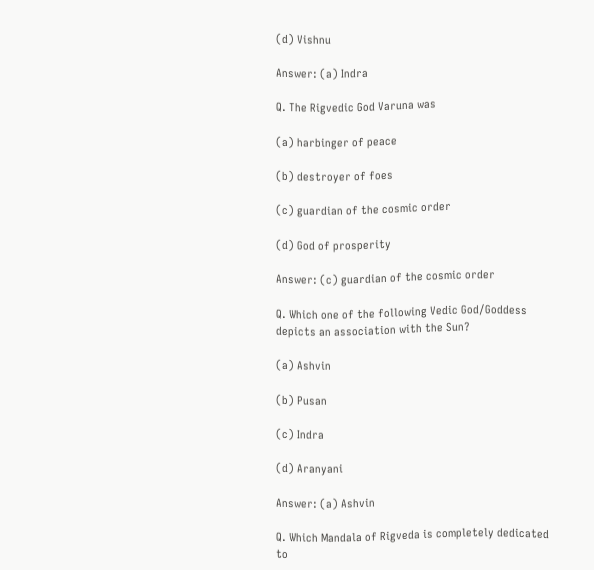(d) Vishnu

Answer: (a) Indra

Q. The Rigvedic God Varuna was

(a) harbinger of peace

(b) destroyer of foes

(c) guardian of the cosmic order

(d) God of prosperity

Answer: (c) guardian of the cosmic order

Q. Which one of the following Vedic God/Goddess depicts an association with the Sun?

(a) Ashvin

(b) Pusan

(c) Indra

(d) Aranyani

Answer: (a) Ashvin

Q. Which Mandala of Rigveda is completely dedicated to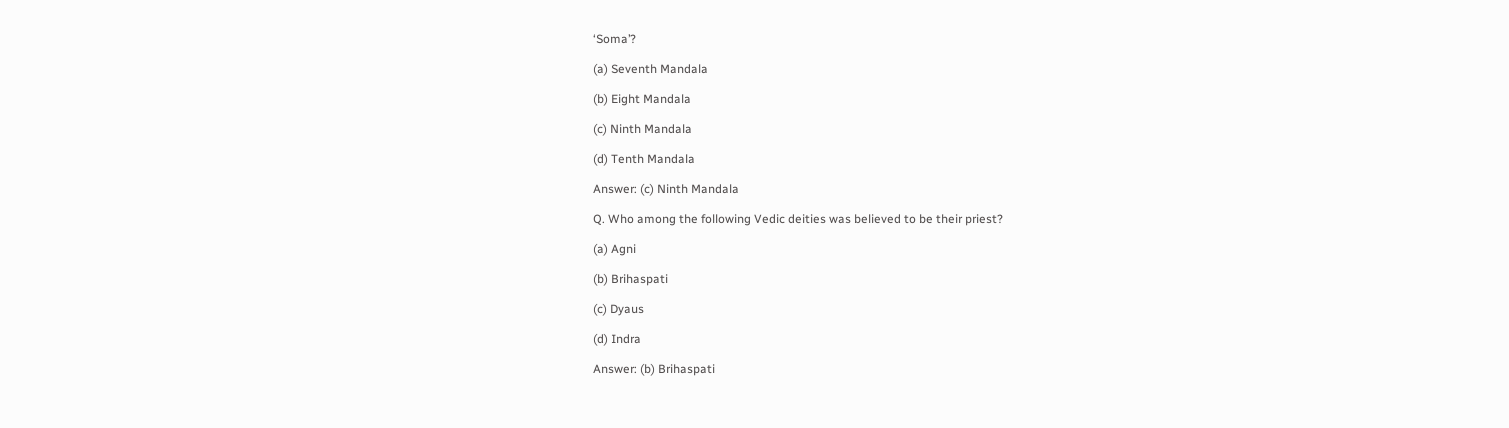‘Soma’?

(a) Seventh Mandala

(b) Eight Mandala

(c) Ninth Mandala

(d) Tenth Mandala

Answer: (c) Ninth Mandala

Q. Who among the following Vedic deities was believed to be their priest?

(a) Agni

(b) Brihaspati

(c) Dyaus

(d) Indra

Answer: (b) Brihaspati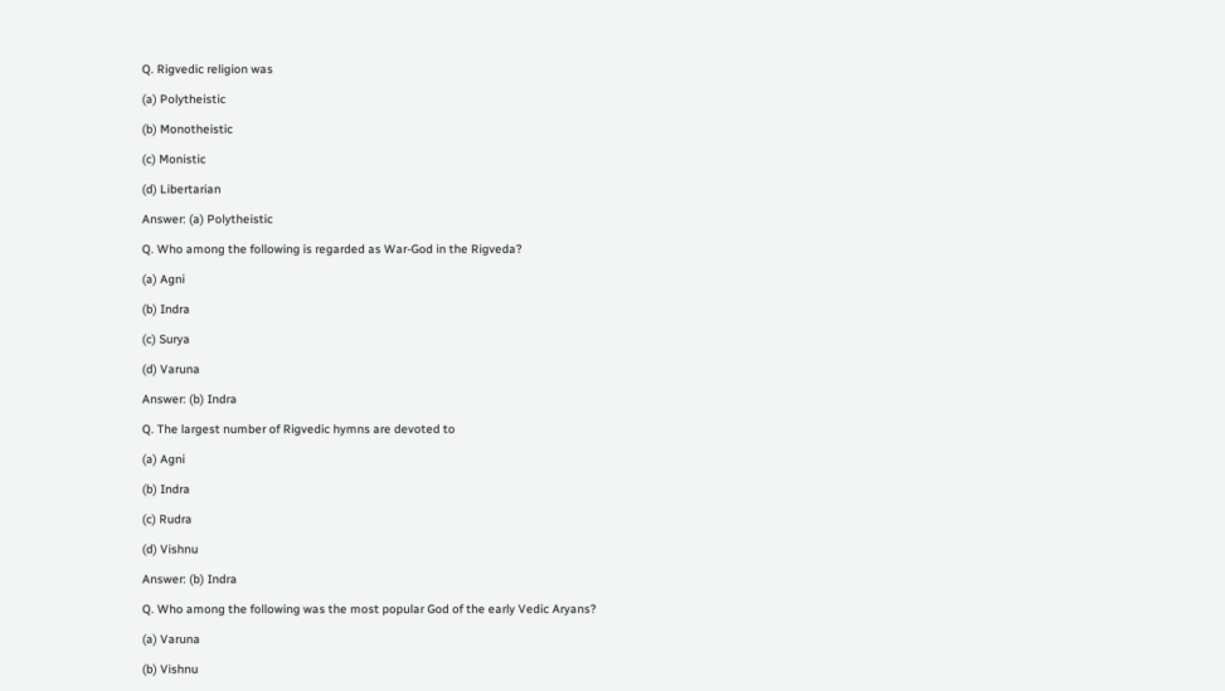Q. Rigvedic religion was

(a) Polytheistic

(b) Monotheistic

(c) Monistic

(d) Libertarian

Answer: (a) Polytheistic

Q. Who among the following is regarded as War-God in the Rigveda?

(a) Agni

(b) Indra

(c) Surya

(d) Varuna

Answer: (b) Indra

Q. The largest number of Rigvedic hymns are devoted to

(a) Agni

(b) Indra

(c) Rudra

(d) Vishnu

Answer: (b) Indra

Q. Who among the following was the most popular God of the early Vedic Aryans?

(a) Varuna

(b) Vishnu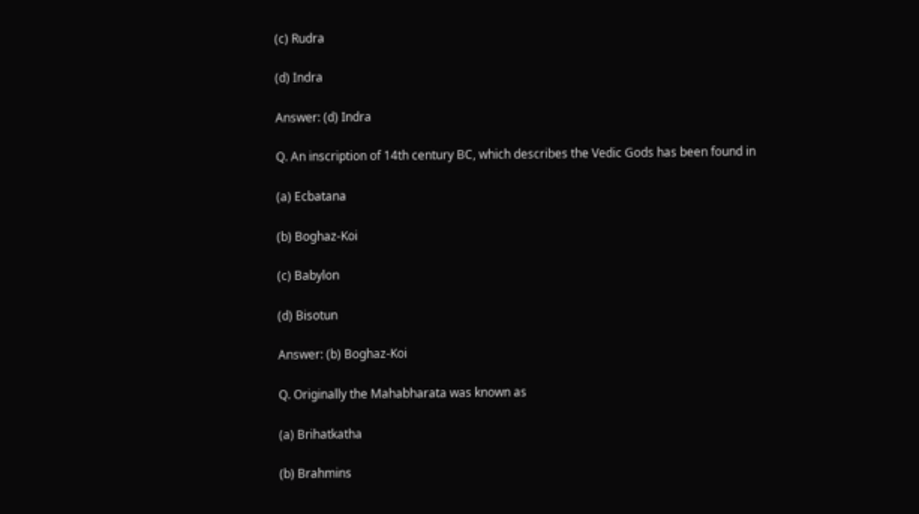(c) Rudra

(d) Indra

Answer: (d) Indra

Q. An inscription of 14th century BC, which describes the Vedic Gods has been found in

(a) Ecbatana

(b) Boghaz-Koi

(c) Babylon

(d) Bisotun

Answer: (b) Boghaz-Koi

Q. Originally the Mahabharata was known as

(a) Brihatkatha

(b) Brahmins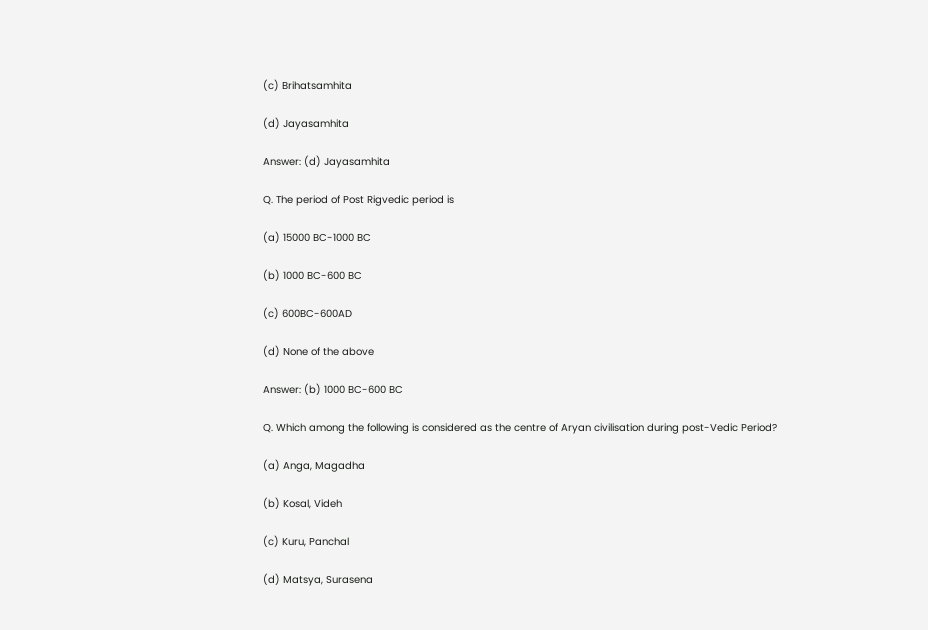(c) Brihatsamhita

(d) Jayasamhita

Answer: (d) Jayasamhita

Q. The period of Post Rigvedic period is

(a) 15000 BC-1000 BC

(b) 1000 BC-600 BC

(c) 600BC-600AD

(d) None of the above

Answer: (b) 1000 BC-600 BC

Q. Which among the following is considered as the centre of Aryan civilisation during post-Vedic Period?

(a) Anga, Magadha

(b) Kosal, Videh

(c) Kuru, Panchal

(d) Matsya, Surasena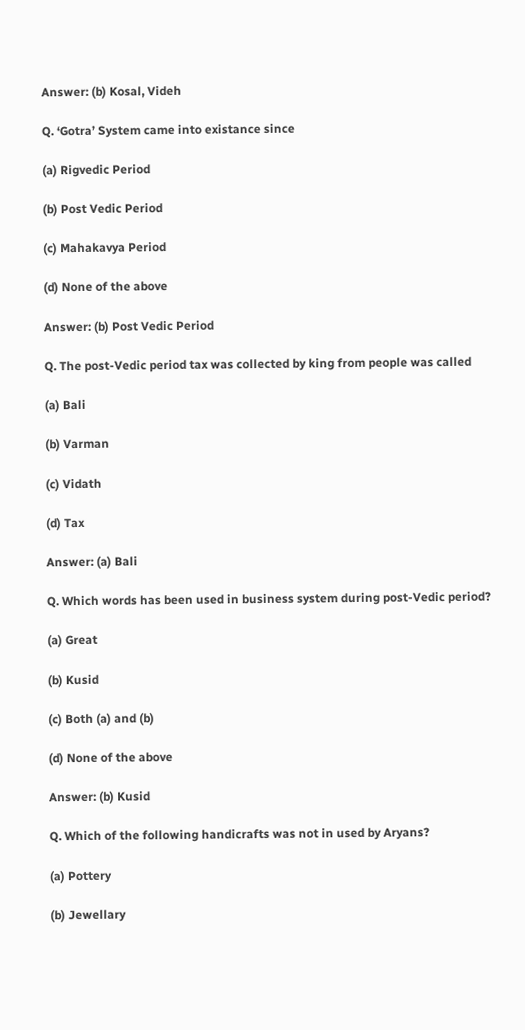Answer: (b) Kosal, Videh

Q. ‘Gotra’ System came into existance since

(a) Rigvedic Period

(b) Post Vedic Period

(c) Mahakavya Period

(d) None of the above

Answer: (b) Post Vedic Period

Q. The post-Vedic period tax was collected by king from people was called

(a) Bali

(b) Varman

(c) Vidath

(d) Tax

Answer: (a) Bali

Q. Which words has been used in business system during post-Vedic period?

(a) Great

(b) Kusid

(c) Both (a) and (b)

(d) None of the above

Answer: (b) Kusid

Q. Which of the following handicrafts was not in used by Aryans?

(a) Pottery

(b) Jewellary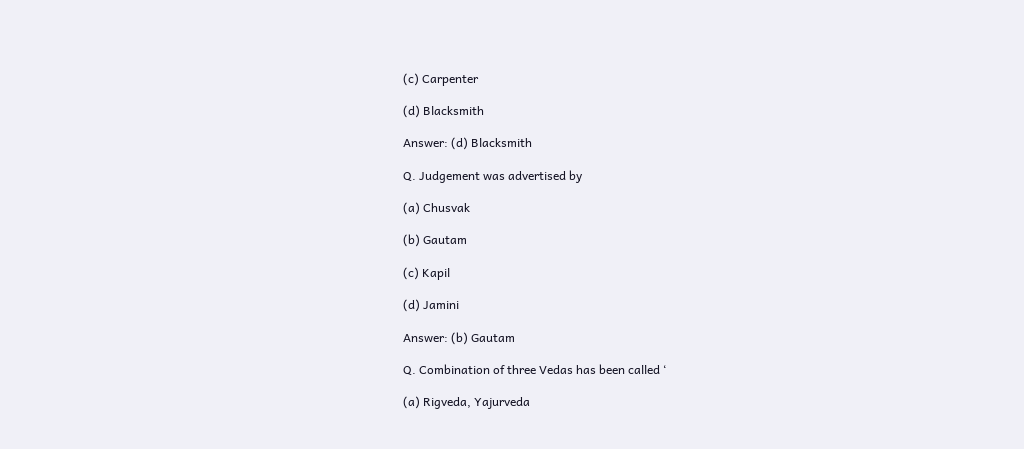(c) Carpenter

(d) Blacksmith

Answer: (d) Blacksmith

Q. Judgement was advertised by

(a) Chusvak

(b) Gautam

(c) Kapil

(d) Jamini

Answer: (b) Gautam

Q. Combination of three Vedas has been called ‘

(a) Rigveda, Yajurveda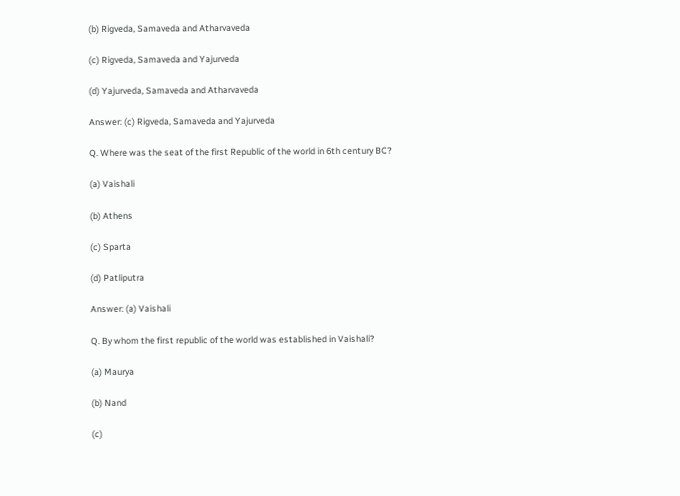(b) Rigveda, Samaveda and Atharvaveda

(c) Rigveda, Samaveda and Yajurveda

(d) Yajurveda, Samaveda and Atharvaveda

Answer: (c) Rigveda, Samaveda and Yajurveda

Q. Where was the seat of the first Republic of the world in 6th century BC?

(a) Vaishali

(b) Athens

(c) Sparta

(d) Patliputra

Answer: (a) Vaishali

Q. By whom the first republic of the world was established in Vaishali?

(a) Maurya

(b) Nand

(c)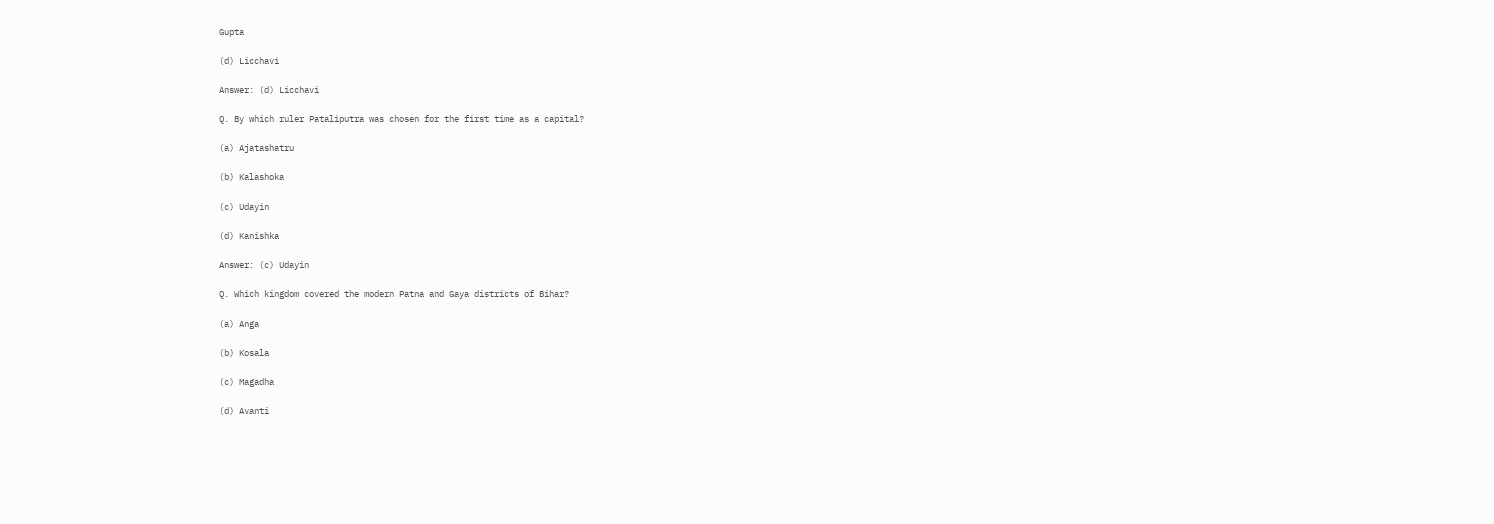Gupta

(d) Licchavi

Answer: (d) Licchavi

Q. By which ruler Pataliputra was chosen for the first time as a capital?

(a) Ajatashatru

(b) Kalashoka

(c) Udayin

(d) Kanishka

Answer: (c) Udayin

Q. Which kingdom covered the modern Patna and Gaya districts of Bihar?

(a) Anga

(b) Kosala

(c) Magadha

(d) Avanti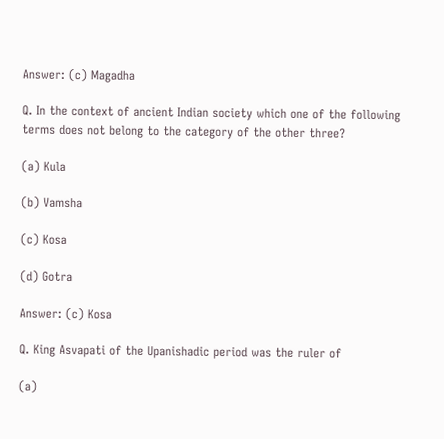Answer: (c) Magadha

Q. In the context of ancient Indian society which one of the following terms does not belong to the category of the other three?

(a) Kula

(b) Vamsha

(c) Kosa

(d) Gotra

Answer: (c) Kosa

Q. King Asvapati of the Upanishadic period was the ruler of

(a)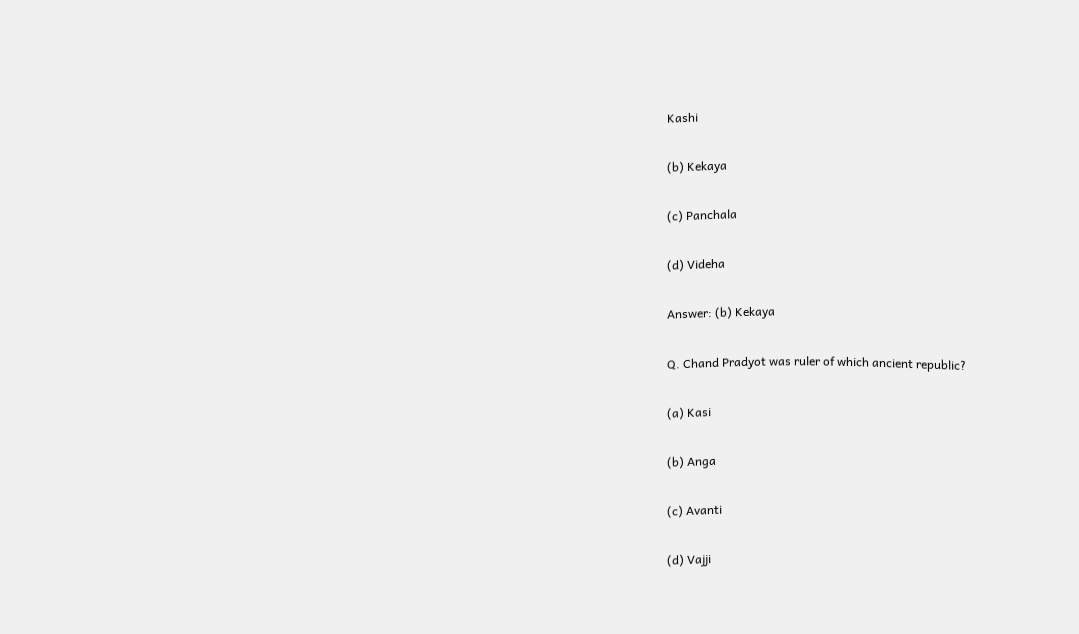Kashi

(b) Kekaya

(c) Panchala

(d) Videha

Answer: (b) Kekaya

Q. Chand Pradyot was ruler of which ancient republic?

(a) Kasi

(b) Anga

(c) Avanti

(d) Vajji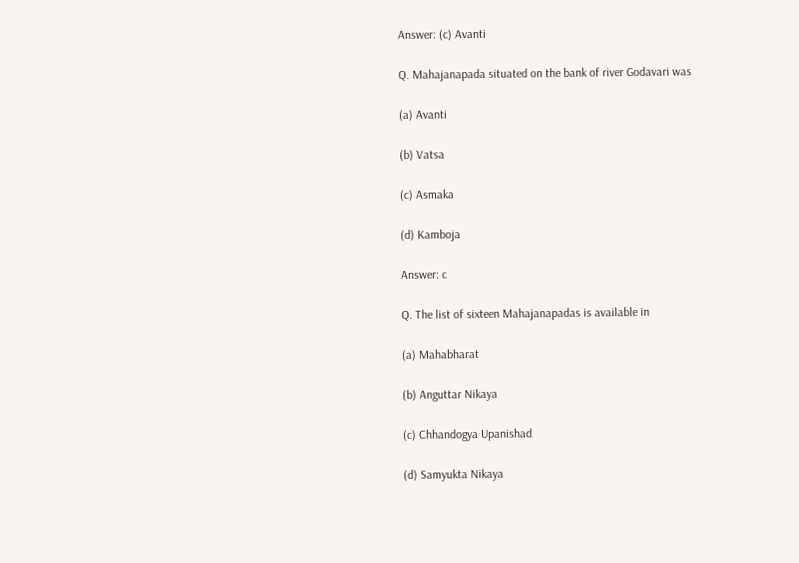Answer: (c) Avanti

Q. Mahajanapada situated on the bank of river Godavari was

(a) Avanti

(b) Vatsa

(c) Asmaka

(d) Kamboja

Answer: c

Q. The list of sixteen Mahajanapadas is available in

(a) Mahabharat

(b) Anguttar Nikaya

(c) Chhandogya Upanishad

(d) Samyukta Nikaya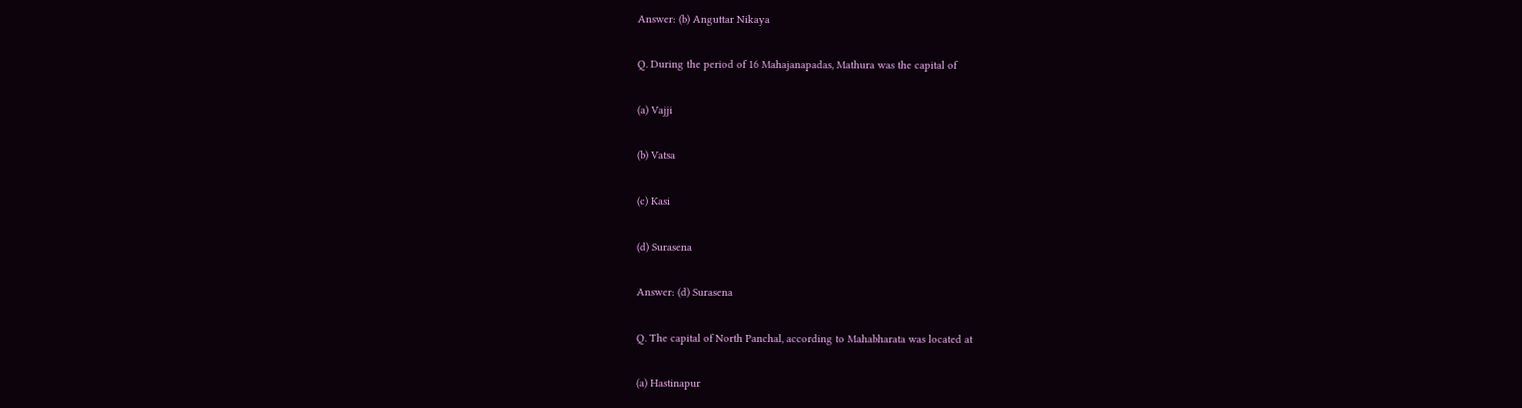Answer: (b) Anguttar Nikaya

Q. During the period of 16 Mahajanapadas, Mathura was the capital of

(a) Vajji

(b) Vatsa

(c) Kasi

(d) Surasena

Answer: (d) Surasena

Q. The capital of North Panchal, according to Mahabharata was located at

(a) Hastinapur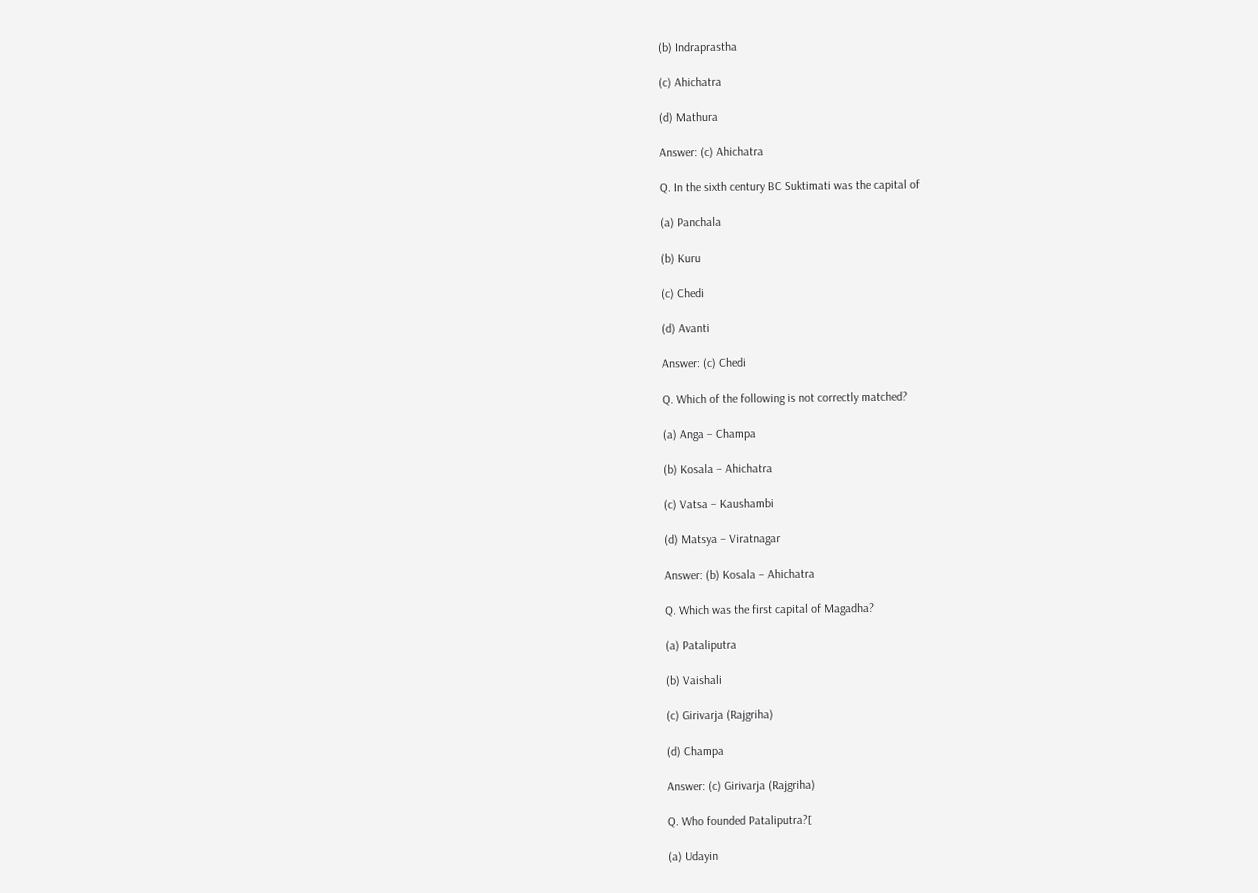(b) Indraprastha

(c) Ahichatra

(d) Mathura

Answer: (c) Ahichatra

Q. In the sixth century BC Suktimati was the capital of

(a) Panchala

(b) Kuru

(c) Chedi

(d) Avanti

Answer: (c) Chedi

Q. Which of the following is not correctly matched?

(a) Anga – Champa

(b) Kosala – Ahichatra

(c) Vatsa – Kaushambi

(d) Matsya – Viratnagar

Answer: (b) Kosala – Ahichatra

Q. Which was the first capital of Magadha?

(a) Pataliputra

(b) Vaishali

(c) Girivarja (Rajgriha)

(d) Champa

Answer: (c) Girivarja (Rajgriha)

Q. Who founded Pataliputra?[

(a) Udayin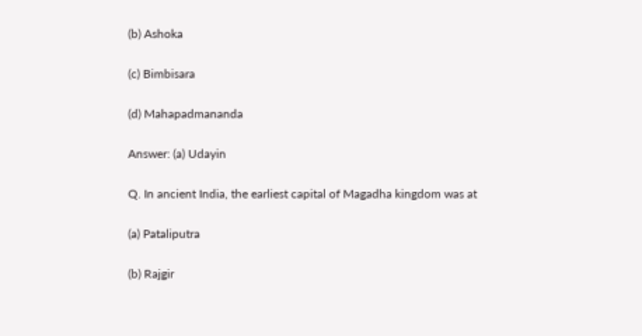(b) Ashoka

(c) Bimbisara

(d) Mahapadmananda

Answer: (a) Udayin

Q. In ancient India, the earliest capital of Magadha kingdom was at

(a) Pataliputra

(b) Rajgir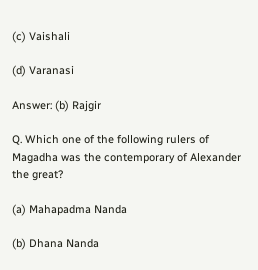(c) Vaishali

(d) Varanasi

Answer: (b) Rajgir

Q. Which one of the following rulers of Magadha was the contemporary of Alexander the great?

(a) Mahapadma Nanda

(b) Dhana Nanda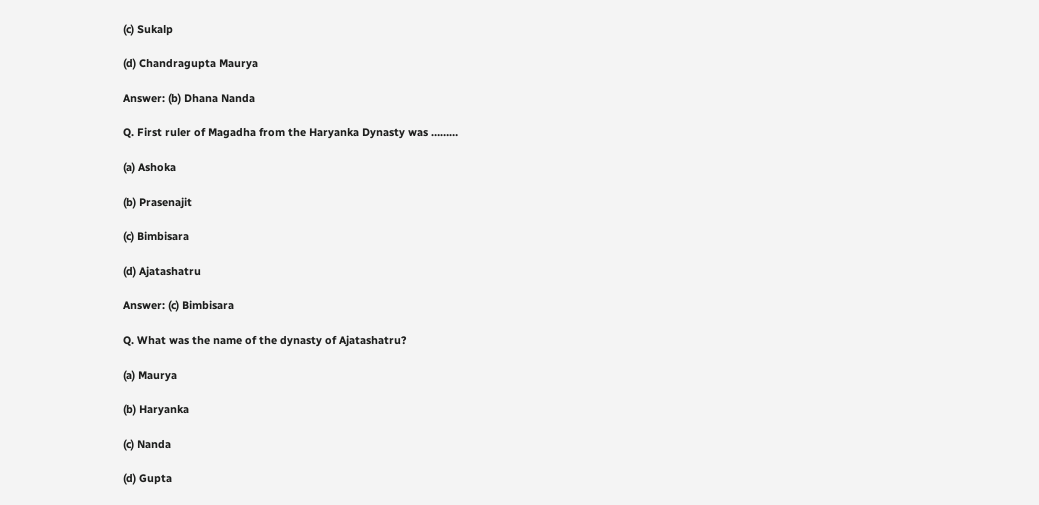(c) Sukalp

(d) Chandragupta Maurya

Answer: (b) Dhana Nanda

Q. First ruler of Magadha from the Haryanka Dynasty was ………

(a) Ashoka

(b) Prasenajit

(c) Bimbisara

(d) Ajatashatru

Answer: (c) Bimbisara

Q. What was the name of the dynasty of Ajatashatru?

(a) Maurya

(b) Haryanka

(c) Nanda

(d) Gupta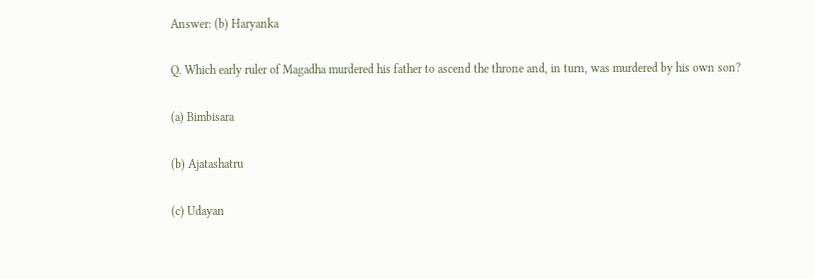Answer: (b) Haryanka

Q. Which early ruler of Magadha murdered his father to ascend the throne and, in turn, was murdered by his own son?

(a) Bimbisara

(b) Ajatashatru

(c) Udayan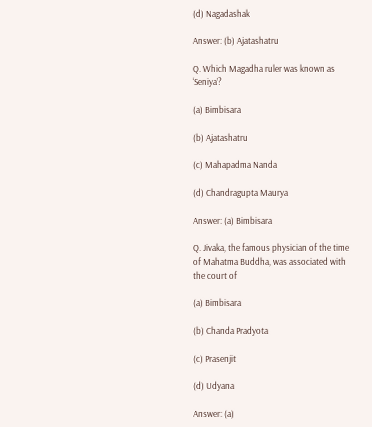(d) Nagadashak

Answer: (b) Ajatashatru

Q. Which Magadha ruler was known as ‘Seniya’?

(a) Bimbisara

(b) Ajatashatru

(c) Mahapadma Nanda

(d) Chandragupta Maurya

Answer: (a) Bimbisara

Q. Jivaka, the famous physician of the time of Mahatma Buddha, was associated with the court of

(a) Bimbisara

(b) Chanda Pradyota

(c) Prasenjit

(d) Udyana

Answer: (a)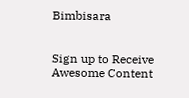Bimbisara


Sign up to Receive Awesome Content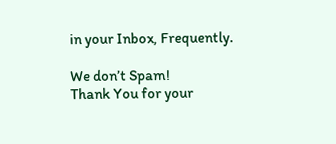in your Inbox, Frequently.

We don’t Spam!
Thank You for your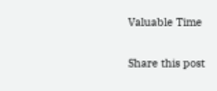Valuable Time

Share this post